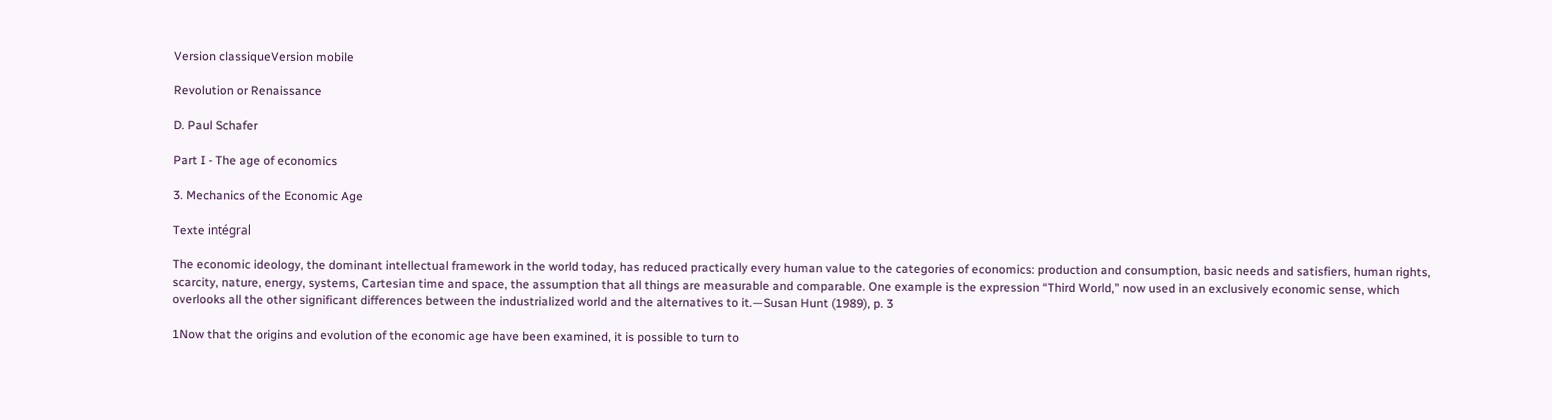Version classiqueVersion mobile

Revolution or Renaissance

D. Paul Schafer

Part I - The age of economics

3. Mechanics of the Economic Age

Texte intégral

The economic ideology, the dominant intellectual framework in the world today, has reduced practically every human value to the categories of economics: production and consumption, basic needs and satisfiers, human rights, scarcity, nature, energy, systems, Cartesian time and space, the assumption that all things are measurable and comparable. One example is the expression “Third World,” now used in an exclusively economic sense, which overlooks all the other significant differences between the industrialized world and the alternatives to it.—Susan Hunt (1989), p. 3

1Now that the origins and evolution of the economic age have been examined, it is possible to turn to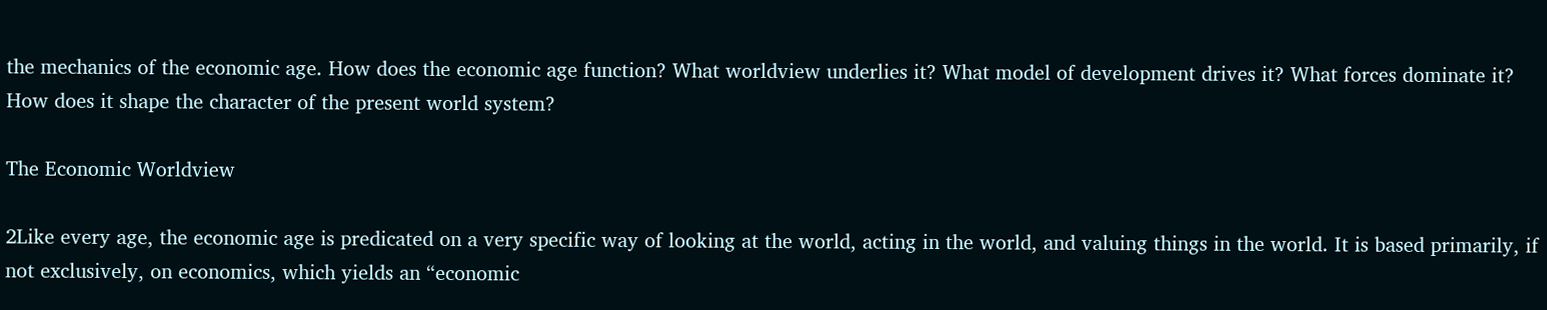the mechanics of the economic age. How does the economic age function? What worldview underlies it? What model of development drives it? What forces dominate it? How does it shape the character of the present world system?

The Economic Worldview

2Like every age, the economic age is predicated on a very specific way of looking at the world, acting in the world, and valuing things in the world. It is based primarily, if not exclusively, on economics, which yields an “economic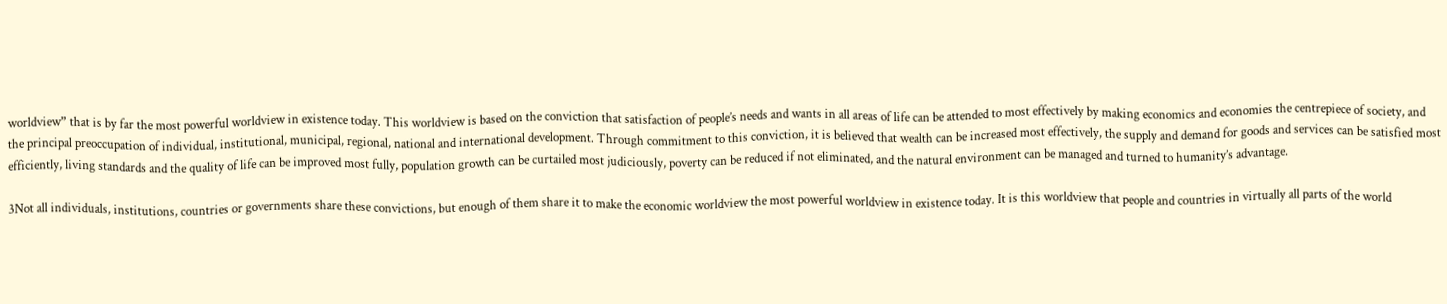worldview” that is by far the most powerful worldview in existence today. This worldview is based on the conviction that satisfaction of people’s needs and wants in all areas of life can be attended to most effectively by making economics and economies the centrepiece of society, and the principal preoccupation of individual, institutional, municipal, regional, national and international development. Through commitment to this conviction, it is believed that wealth can be increased most effectively, the supply and demand for goods and services can be satisfied most efficiently, living standards and the quality of life can be improved most fully, population growth can be curtailed most judiciously, poverty can be reduced if not eliminated, and the natural environment can be managed and turned to humanity’s advantage.

3Not all individuals, institutions, countries or governments share these convictions, but enough of them share it to make the economic worldview the most powerful worldview in existence today. It is this worldview that people and countries in virtually all parts of the world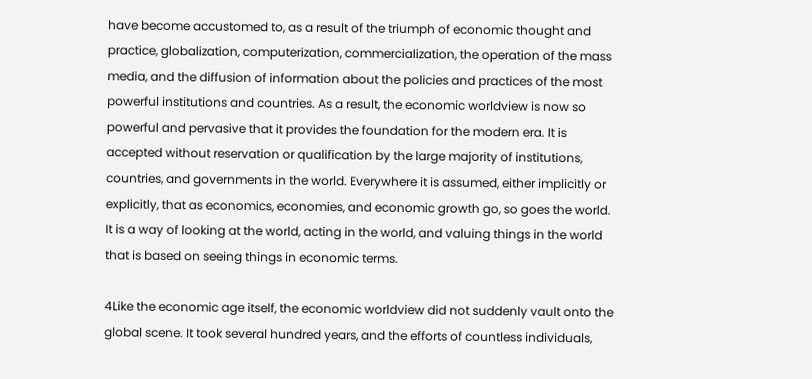have become accustomed to, as a result of the triumph of economic thought and practice, globalization, computerization, commercialization, the operation of the mass media, and the diffusion of information about the policies and practices of the most powerful institutions and countries. As a result, the economic worldview is now so powerful and pervasive that it provides the foundation for the modern era. It is accepted without reservation or qualification by the large majority of institutions, countries, and governments in the world. Everywhere it is assumed, either implicitly or explicitly, that as economics, economies, and economic growth go, so goes the world. It is a way of looking at the world, acting in the world, and valuing things in the world that is based on seeing things in economic terms.

4Like the economic age itself, the economic worldview did not suddenly vault onto the global scene. It took several hundred years, and the efforts of countless individuals,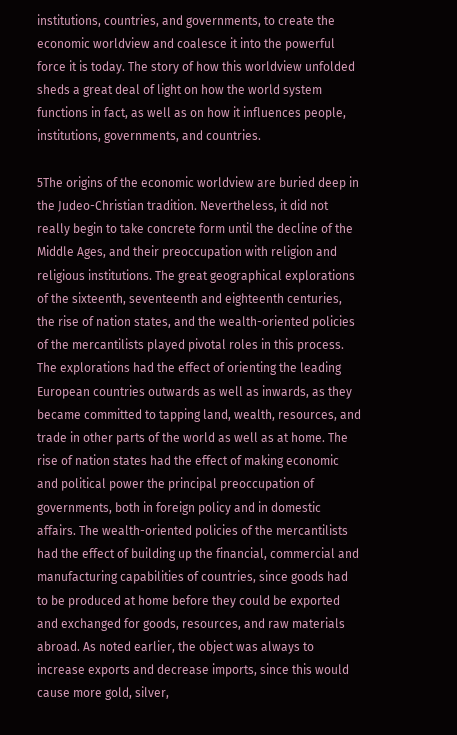institutions, countries, and governments, to create the economic worldview and coalesce it into the powerful force it is today. The story of how this worldview unfolded sheds a great deal of light on how the world system functions in fact, as well as on how it influences people, institutions, governments, and countries.

5The origins of the economic worldview are buried deep in the Judeo-Christian tradition. Nevertheless, it did not really begin to take concrete form until the decline of the Middle Ages, and their preoccupation with religion and religious institutions. The great geographical explorations of the sixteenth, seventeenth and eighteenth centuries, the rise of nation states, and the wealth-oriented policies of the mercantilists played pivotal roles in this process. The explorations had the effect of orienting the leading European countries outwards as well as inwards, as they became committed to tapping land, wealth, resources, and trade in other parts of the world as well as at home. The rise of nation states had the effect of making economic and political power the principal preoccupation of governments, both in foreign policy and in domestic affairs. The wealth-oriented policies of the mercantilists had the effect of building up the financial, commercial and manufacturing capabilities of countries, since goods had to be produced at home before they could be exported and exchanged for goods, resources, and raw materials abroad. As noted earlier, the object was always to increase exports and decrease imports, since this would cause more gold, silver,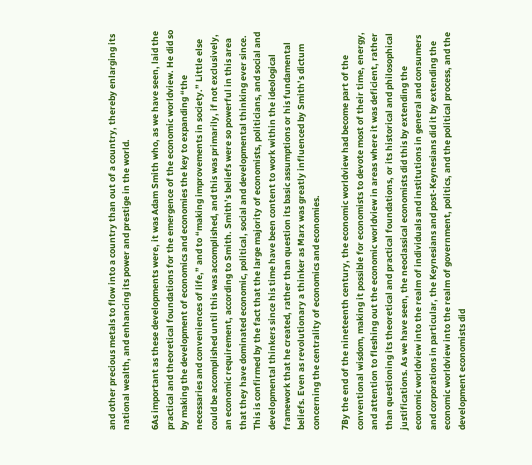and other precious metals to flow into a country than out of a country, thereby enlarging its national wealth, and enhancing its power and prestige in the world.

6As important as these developments were, it was Adam Smith who, as we have seen, laid the practical and theoretical foundations for the emergence of the economic worldview. He did so by making the development of economics and economies the key to expanding “the necessaries and conveniences of life,” and to “making improvements in society.” Little else could be accomplished until this was accomplished, and this was primarily, if not exclusively, an economic requirement, according to Smith. Smith’s beliefs were so powerful in this area that they have dominated economic, political, social and developmental thinking ever since. This is confirmed by the fact that the large majority of economists, politicians, and social and developmental thinkers since his time have been content to work within the ideological framework that he created, rather than question its basic assumptions or his fundamental beliefs. Even as revolutionary a thinker as Marx was greatly influenced by Smith’s dictum concerning the centrality of economics and economies.

7By the end of the nineteenth century, the economic worldview had become part of the conventional wisdom, making it possible for economists to devote most of their time, energy, and attention to fleshing out the economic worldview in areas where it was deficient, rather than questioning its theoretical and practical foundations, or its historical and philosophical justifications. As we have seen, the neoclassical economists did this by extending the economic worldview into the realm of individuals and institutions in general and consumers and corporations in particular, the Keynesians and post-Keynesians did it by extending the economic worldview into the realm of government, politics, and the political process, and the development economists did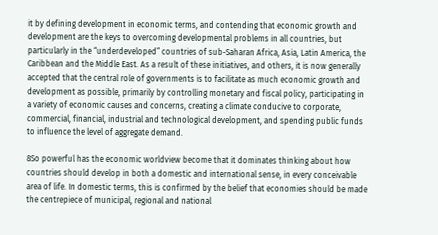it by defining development in economic terms, and contending that economic growth and development are the keys to overcoming developmental problems in all countries, but particularly in the “underdeveloped” countries of sub-Saharan Africa, Asia, Latin America, the Caribbean and the Middle East. As a result of these initiatives, and others, it is now generally accepted that the central role of governments is to facilitate as much economic growth and development as possible, primarily by controlling monetary and fiscal policy, participating in a variety of economic causes and concerns, creating a climate conducive to corporate, commercial, financial, industrial and technological development, and spending public funds to influence the level of aggregate demand.

8So powerful has the economic worldview become that it dominates thinking about how countries should develop in both a domestic and international sense, in every conceivable area of life. In domestic terms, this is confirmed by the belief that economies should be made the centrepiece of municipal, regional and national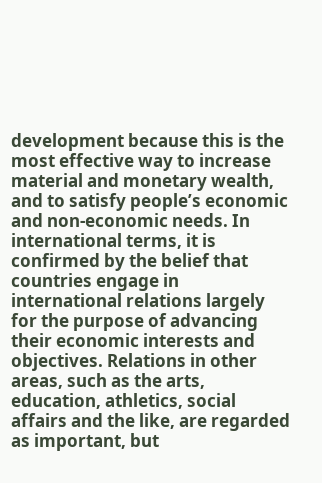development because this is the most effective way to increase material and monetary wealth, and to satisfy people’s economic and non-economic needs. In international terms, it is confirmed by the belief that countries engage in international relations largely for the purpose of advancing their economic interests and objectives. Relations in other areas, such as the arts, education, athletics, social affairs and the like, are regarded as important, but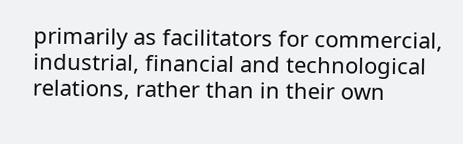primarily as facilitators for commercial, industrial, financial and technological relations, rather than in their own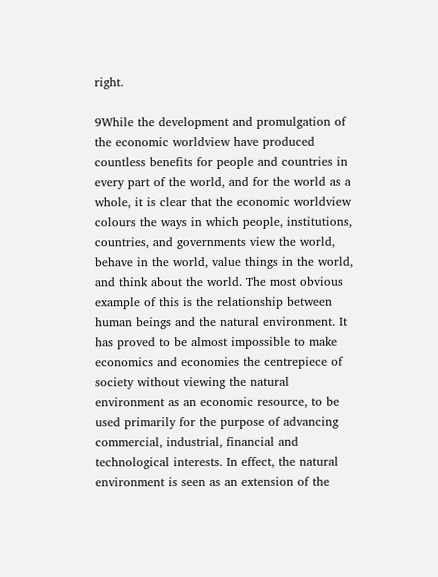right.

9While the development and promulgation of the economic worldview have produced countless benefits for people and countries in every part of the world, and for the world as a whole, it is clear that the economic worldview colours the ways in which people, institutions, countries, and governments view the world, behave in the world, value things in the world, and think about the world. The most obvious example of this is the relationship between human beings and the natural environment. It has proved to be almost impossible to make economics and economies the centrepiece of society without viewing the natural environment as an economic resource, to be used primarily for the purpose of advancing commercial, industrial, financial and technological interests. In effect, the natural environment is seen as an extension of the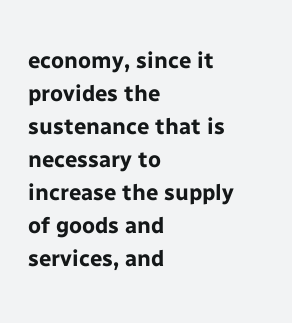economy, since it provides the sustenance that is necessary to increase the supply of goods and services, and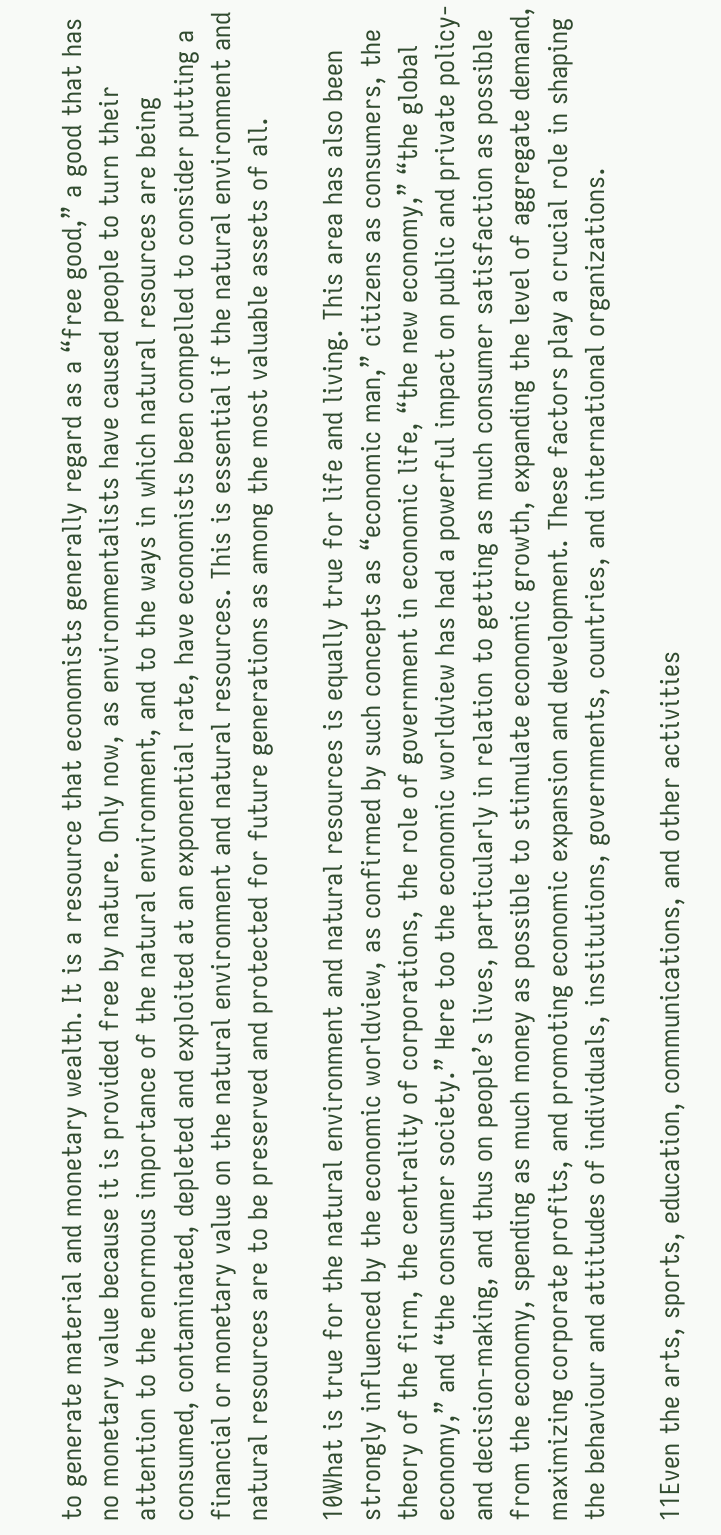to generate material and monetary wealth. It is a resource that economists generally regard as a “free good,” a good that has no monetary value because it is provided free by nature. Only now, as environmentalists have caused people to turn their attention to the enormous importance of the natural environment, and to the ways in which natural resources are being consumed, contaminated, depleted and exploited at an exponential rate, have economists been compelled to consider putting a financial or monetary value on the natural environment and natural resources. This is essential if the natural environment and natural resources are to be preserved and protected for future generations as among the most valuable assets of all.

10What is true for the natural environment and natural resources is equally true for life and living. This area has also been strongly influenced by the economic worldview, as confirmed by such concepts as “economic man,” citizens as consumers, the theory of the firm, the centrality of corporations, the role of government in economic life, “the new economy,” “the global economy,” and “the consumer society.” Here too the economic worldview has had a powerful impact on public and private policy- and decision-making, and thus on people’s lives, particularly in relation to getting as much consumer satisfaction as possible from the economy, spending as much money as possible to stimulate economic growth, expanding the level of aggregate demand, maximizing corporate profits, and promoting economic expansion and development. These factors play a crucial role in shaping the behaviour and attitudes of individuals, institutions, governments, countries, and international organizations.

11Even the arts, sports, education, communications, and other activities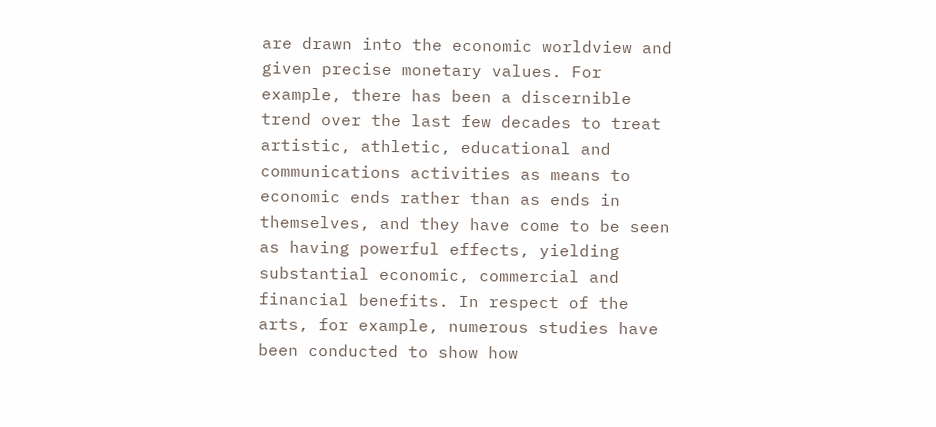are drawn into the economic worldview and given precise monetary values. For example, there has been a discernible trend over the last few decades to treat artistic, athletic, educational and communications activities as means to economic ends rather than as ends in themselves, and they have come to be seen as having powerful effects, yielding substantial economic, commercial and financial benefits. In respect of the arts, for example, numerous studies have been conducted to show how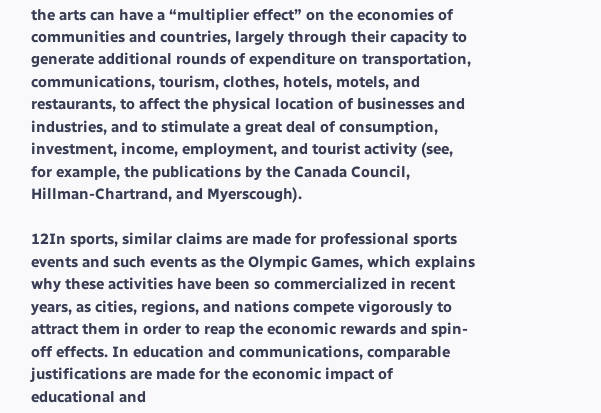the arts can have a “multiplier effect” on the economies of communities and countries, largely through their capacity to generate additional rounds of expenditure on transportation, communications, tourism, clothes, hotels, motels, and restaurants, to affect the physical location of businesses and industries, and to stimulate a great deal of consumption, investment, income, employment, and tourist activity (see, for example, the publications by the Canada Council, Hillman-Chartrand, and Myerscough).

12In sports, similar claims are made for professional sports events and such events as the Olympic Games, which explains why these activities have been so commercialized in recent years, as cities, regions, and nations compete vigorously to attract them in order to reap the economic rewards and spin-off effects. In education and communications, comparable justifications are made for the economic impact of educational and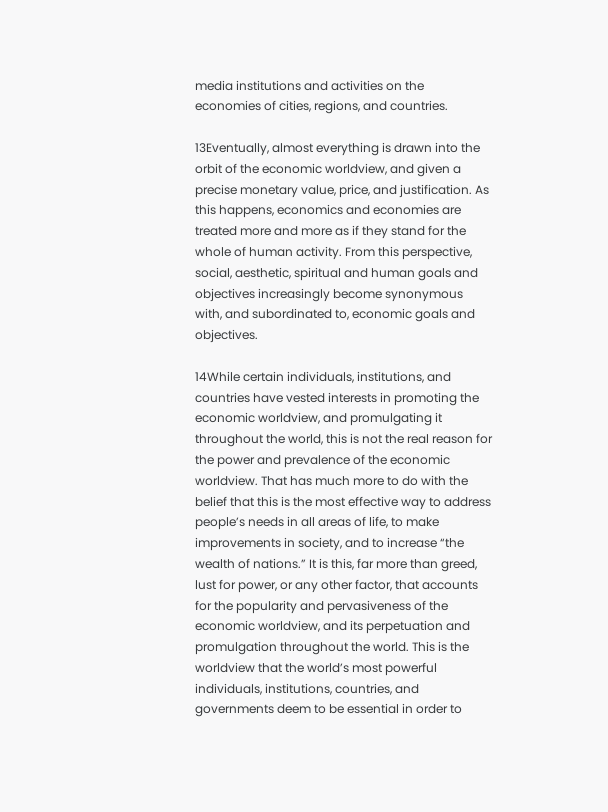media institutions and activities on the economies of cities, regions, and countries.

13Eventually, almost everything is drawn into the orbit of the economic worldview, and given a precise monetary value, price, and justification. As this happens, economics and economies are treated more and more as if they stand for the whole of human activity. From this perspective, social, aesthetic, spiritual and human goals and objectives increasingly become synonymous with, and subordinated to, economic goals and objectives.

14While certain individuals, institutions, and countries have vested interests in promoting the economic worldview, and promulgating it throughout the world, this is not the real reason for the power and prevalence of the economic worldview. That has much more to do with the belief that this is the most effective way to address people’s needs in all areas of life, to make improvements in society, and to increase “the wealth of nations.” It is this, far more than greed, lust for power, or any other factor, that accounts for the popularity and pervasiveness of the economic worldview, and its perpetuation and promulgation throughout the world. This is the worldview that the world’s most powerful individuals, institutions, countries, and governments deem to be essential in order to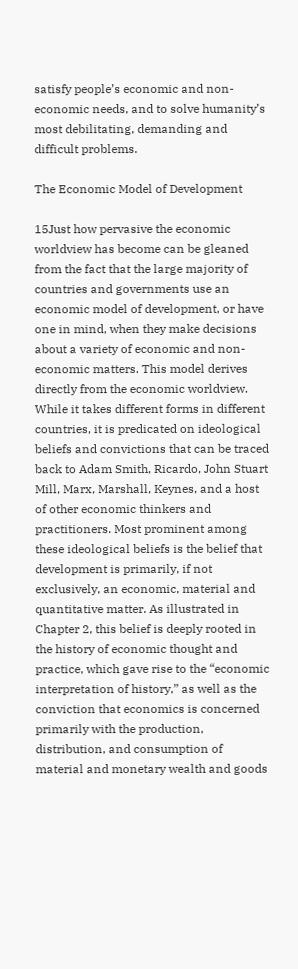satisfy people’s economic and non-economic needs, and to solve humanity’s most debilitating, demanding and difficult problems.

The Economic Model of Development

15Just how pervasive the economic worldview has become can be gleaned from the fact that the large majority of countries and governments use an economic model of development, or have one in mind, when they make decisions about a variety of economic and non-economic matters. This model derives directly from the economic worldview. While it takes different forms in different countries, it is predicated on ideological beliefs and convictions that can be traced back to Adam Smith, Ricardo, John Stuart Mill, Marx, Marshall, Keynes, and a host of other economic thinkers and practitioners. Most prominent among these ideological beliefs is the belief that development is primarily, if not exclusively, an economic, material and quantitative matter. As illustrated in Chapter 2, this belief is deeply rooted in the history of economic thought and practice, which gave rise to the “economic interpretation of history,” as well as the conviction that economics is concerned primarily with the production, distribution, and consumption of material and monetary wealth and goods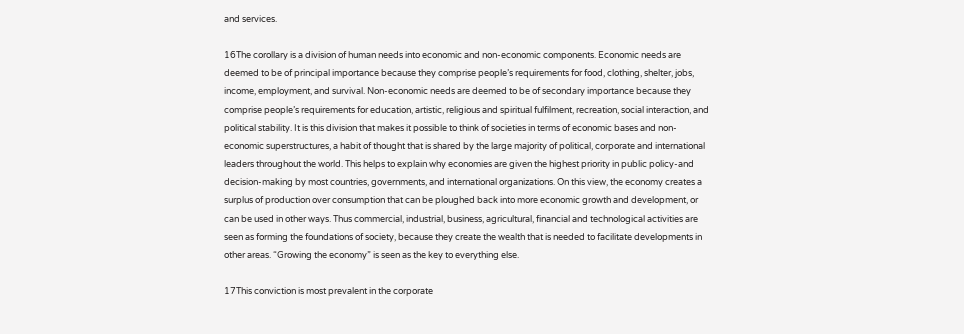and services.

16The corollary is a division of human needs into economic and non-economic components. Economic needs are deemed to be of principal importance because they comprise people’s requirements for food, clothing, shelter, jobs, income, employment, and survival. Non-economic needs are deemed to be of secondary importance because they comprise people’s requirements for education, artistic, religious and spiritual fulfilment, recreation, social interaction, and political stability. It is this division that makes it possible to think of societies in terms of economic bases and non-economic superstructures, a habit of thought that is shared by the large majority of political, corporate and international leaders throughout the world. This helps to explain why economies are given the highest priority in public policy-and decision-making by most countries, governments, and international organizations. On this view, the economy creates a surplus of production over consumption that can be ploughed back into more economic growth and development, or can be used in other ways. Thus commercial, industrial, business, agricultural, financial and technological activities are seen as forming the foundations of society, because they create the wealth that is needed to facilitate developments in other areas. “Growing the economy” is seen as the key to everything else.

17This conviction is most prevalent in the corporate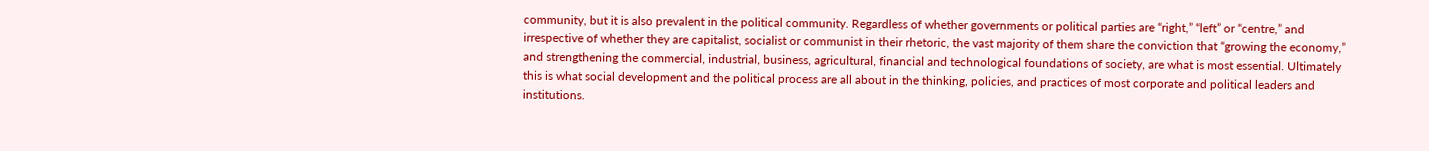community, but it is also prevalent in the political community. Regardless of whether governments or political parties are “right,” “left” or “centre,” and irrespective of whether they are capitalist, socialist or communist in their rhetoric, the vast majority of them share the conviction that “growing the economy,” and strengthening the commercial, industrial, business, agricultural, financial and technological foundations of society, are what is most essential. Ultimately this is what social development and the political process are all about in the thinking, policies, and practices of most corporate and political leaders and institutions.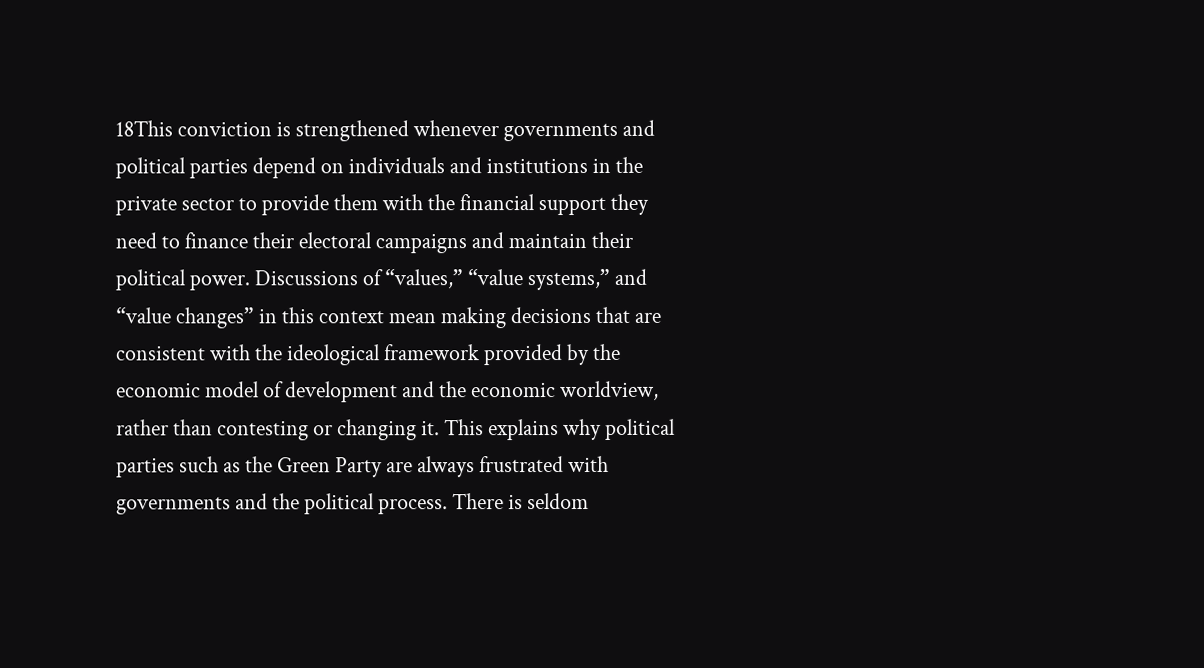18This conviction is strengthened whenever governments and political parties depend on individuals and institutions in the private sector to provide them with the financial support they need to finance their electoral campaigns and maintain their political power. Discussions of “values,” “value systems,” and “value changes” in this context mean making decisions that are consistent with the ideological framework provided by the economic model of development and the economic worldview, rather than contesting or changing it. This explains why political parties such as the Green Party are always frustrated with governments and the political process. There is seldom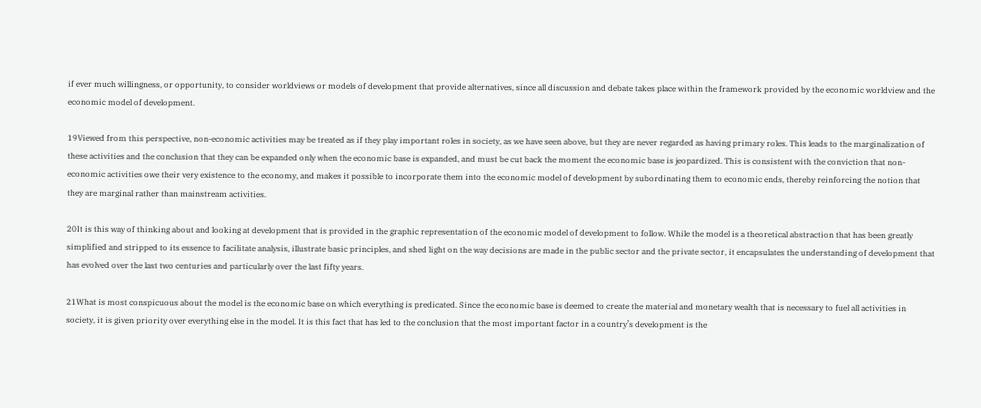if ever much willingness, or opportunity, to consider worldviews or models of development that provide alternatives, since all discussion and debate takes place within the framework provided by the economic worldview and the economic model of development.

19Viewed from this perspective, non-economic activities may be treated as if they play important roles in society, as we have seen above, but they are never regarded as having primary roles. This leads to the marginalization of these activities and the conclusion that they can be expanded only when the economic base is expanded, and must be cut back the moment the economic base is jeopardized. This is consistent with the conviction that non-economic activities owe their very existence to the economy, and makes it possible to incorporate them into the economic model of development by subordinating them to economic ends, thereby reinforcing the notion that they are marginal rather than mainstream activities.

20It is this way of thinking about and looking at development that is provided in the graphic representation of the economic model of development to follow. While the model is a theoretical abstraction that has been greatly simplified and stripped to its essence to facilitate analysis, illustrate basic principles, and shed light on the way decisions are made in the public sector and the private sector, it encapsulates the understanding of development that has evolved over the last two centuries and particularly over the last fifty years.

21What is most conspicuous about the model is the economic base on which everything is predicated. Since the economic base is deemed to create the material and monetary wealth that is necessary to fuel all activities in society, it is given priority over everything else in the model. It is this fact that has led to the conclusion that the most important factor in a country’s development is the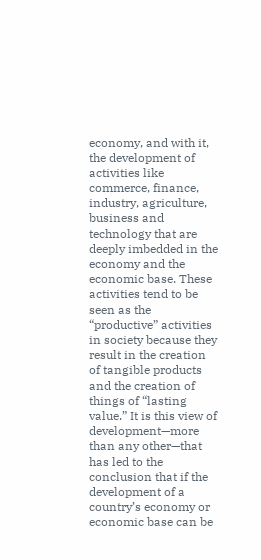economy, and with it, the development of activities like commerce, finance, industry, agriculture, business and technology that are deeply imbedded in the economy and the economic base. These activities tend to be seen as the “productive” activities in society because they result in the creation of tangible products and the creation of things of “lasting value.” It is this view of development—more than any other—that has led to the conclusion that if the development of a country’s economy or economic base can be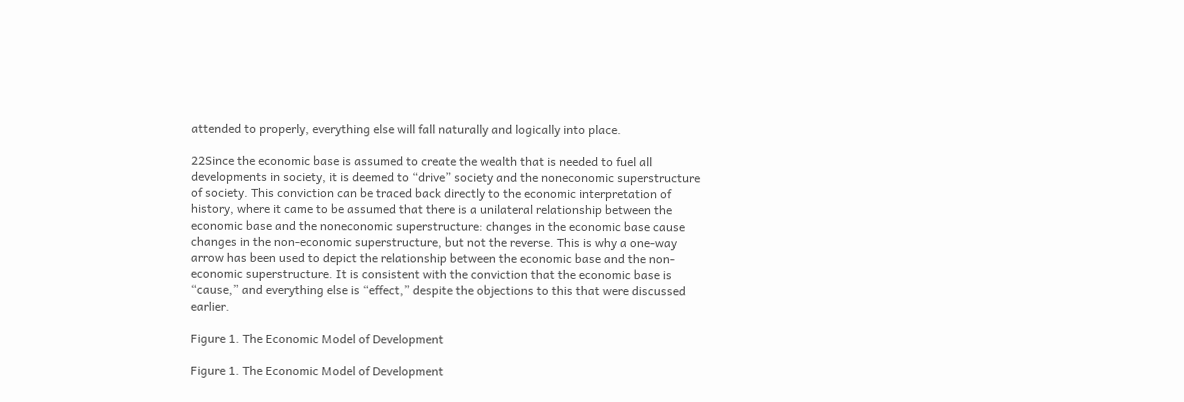attended to properly, everything else will fall naturally and logically into place.

22Since the economic base is assumed to create the wealth that is needed to fuel all developments in society, it is deemed to “drive” society and the noneconomic superstructure of society. This conviction can be traced back directly to the economic interpretation of history, where it came to be assumed that there is a unilateral relationship between the economic base and the noneconomic superstructure: changes in the economic base cause changes in the non-economic superstructure, but not the reverse. This is why a one-way arrow has been used to depict the relationship between the economic base and the non-economic superstructure. It is consistent with the conviction that the economic base is “cause,” and everything else is “effect,” despite the objections to this that were discussed earlier.

Figure 1. The Economic Model of Development

Figure 1. The Economic Model of Development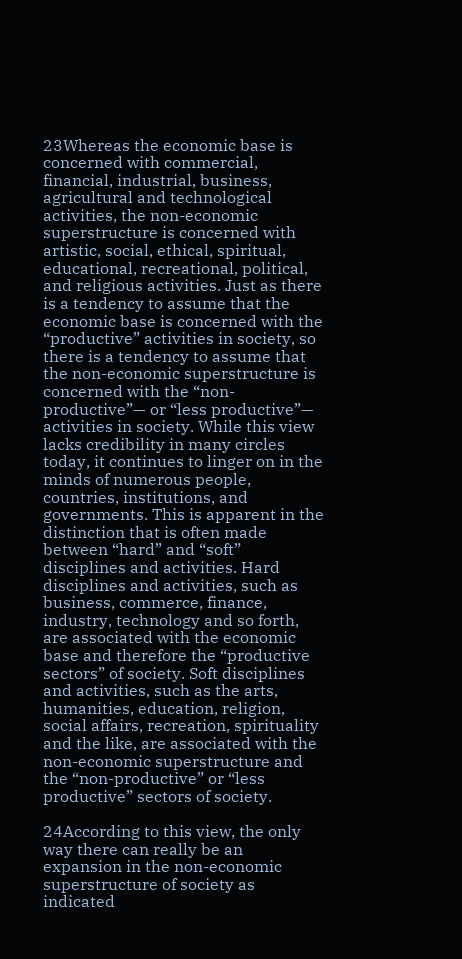23Whereas the economic base is concerned with commercial, financial, industrial, business, agricultural and technological activities, the non-economic superstructure is concerned with artistic, social, ethical, spiritual, educational, recreational, political, and religious activities. Just as there is a tendency to assume that the economic base is concerned with the “productive” activities in society, so there is a tendency to assume that the non-economic superstructure is concerned with the “non-productive”— or “less productive”— activities in society. While this view lacks credibility in many circles today, it continues to linger on in the minds of numerous people, countries, institutions, and governments. This is apparent in the distinction that is often made between “hard” and “soft” disciplines and activities. Hard disciplines and activities, such as business, commerce, finance, industry, technology and so forth, are associated with the economic base and therefore the “productive sectors” of society. Soft disciplines and activities, such as the arts, humanities, education, religion, social affairs, recreation, spirituality and the like, are associated with the non-economic superstructure and the “non-productive” or “less productive” sectors of society.

24According to this view, the only way there can really be an expansion in the non-economic superstructure of society as indicated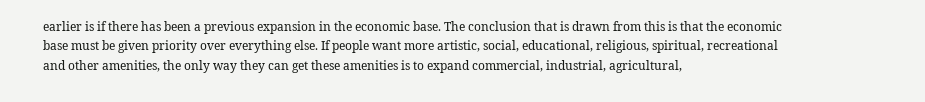earlier is if there has been a previous expansion in the economic base. The conclusion that is drawn from this is that the economic base must be given priority over everything else. If people want more artistic, social, educational, religious, spiritual, recreational and other amenities, the only way they can get these amenities is to expand commercial, industrial, agricultural,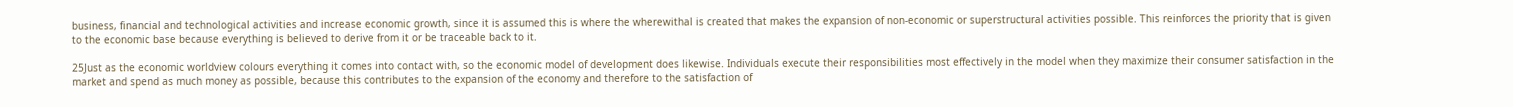business, financial and technological activities and increase economic growth, since it is assumed this is where the wherewithal is created that makes the expansion of non-economic or superstructural activities possible. This reinforces the priority that is given to the economic base because everything is believed to derive from it or be traceable back to it.

25Just as the economic worldview colours everything it comes into contact with, so the economic model of development does likewise. Individuals execute their responsibilities most effectively in the model when they maximize their consumer satisfaction in the market and spend as much money as possible, because this contributes to the expansion of the economy and therefore to the satisfaction of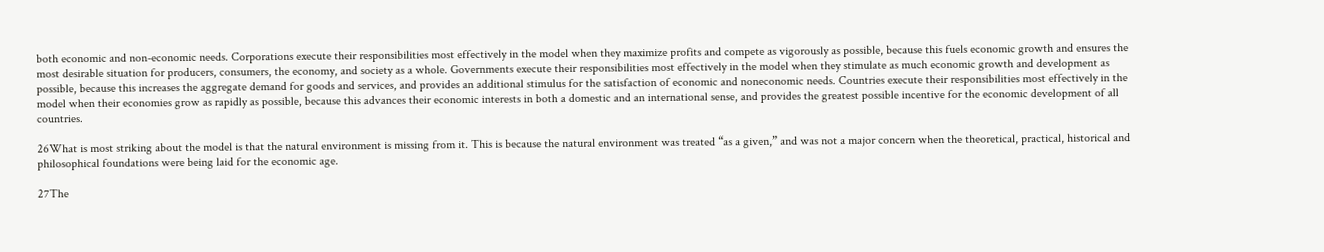both economic and non-economic needs. Corporations execute their responsibilities most effectively in the model when they maximize profits and compete as vigorously as possible, because this fuels economic growth and ensures the most desirable situation for producers, consumers, the economy, and society as a whole. Governments execute their responsibilities most effectively in the model when they stimulate as much economic growth and development as possible, because this increases the aggregate demand for goods and services, and provides an additional stimulus for the satisfaction of economic and noneconomic needs. Countries execute their responsibilities most effectively in the model when their economies grow as rapidly as possible, because this advances their economic interests in both a domestic and an international sense, and provides the greatest possible incentive for the economic development of all countries.

26What is most striking about the model is that the natural environment is missing from it. This is because the natural environment was treated “as a given,” and was not a major concern when the theoretical, practical, historical and philosophical foundations were being laid for the economic age.

27The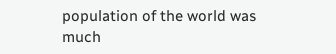population of the world was much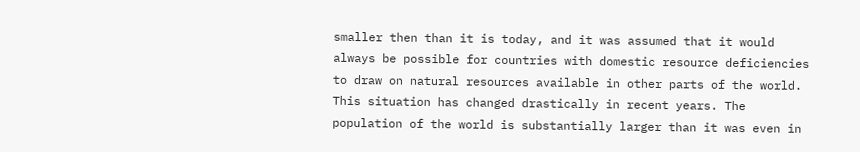smaller then than it is today, and it was assumed that it would always be possible for countries with domestic resource deficiencies to draw on natural resources available in other parts of the world. This situation has changed drastically in recent years. The population of the world is substantially larger than it was even in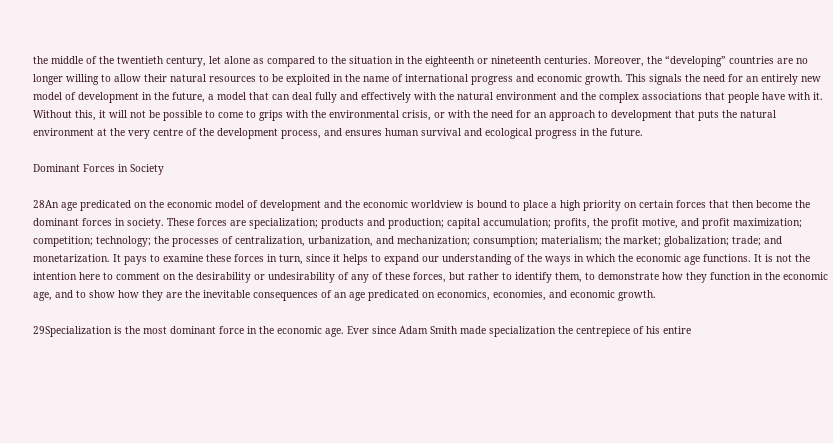the middle of the twentieth century, let alone as compared to the situation in the eighteenth or nineteenth centuries. Moreover, the “developing” countries are no longer willing to allow their natural resources to be exploited in the name of international progress and economic growth. This signals the need for an entirely new model of development in the future, a model that can deal fully and effectively with the natural environment and the complex associations that people have with it. Without this, it will not be possible to come to grips with the environmental crisis, or with the need for an approach to development that puts the natural environment at the very centre of the development process, and ensures human survival and ecological progress in the future.

Dominant Forces in Society

28An age predicated on the economic model of development and the economic worldview is bound to place a high priority on certain forces that then become the dominant forces in society. These forces are specialization; products and production; capital accumulation; profits, the profit motive, and profit maximization; competition; technology; the processes of centralization, urbanization, and mechanization; consumption; materialism; the market; globalization; trade; and monetarization. It pays to examine these forces in turn, since it helps to expand our understanding of the ways in which the economic age functions. It is not the intention here to comment on the desirability or undesirability of any of these forces, but rather to identify them, to demonstrate how they function in the economic age, and to show how they are the inevitable consequences of an age predicated on economics, economies, and economic growth.

29Specialization is the most dominant force in the economic age. Ever since Adam Smith made specialization the centrepiece of his entire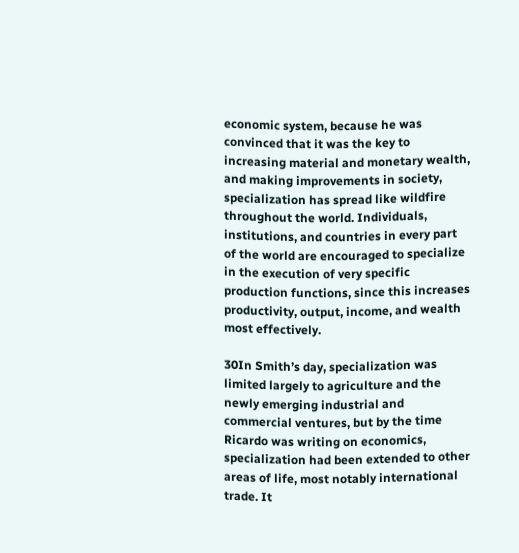economic system, because he was convinced that it was the key to increasing material and monetary wealth, and making improvements in society, specialization has spread like wildfire throughout the world. Individuals, institutions, and countries in every part of the world are encouraged to specialize in the execution of very specific production functions, since this increases productivity, output, income, and wealth most effectively.

30In Smith’s day, specialization was limited largely to agriculture and the newly emerging industrial and commercial ventures, but by the time Ricardo was writing on economics, specialization had been extended to other areas of life, most notably international trade. It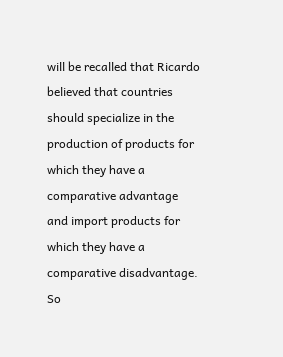will be recalled that Ricardo believed that countries should specialize in the production of products for which they have a comparative advantage and import products for which they have a comparative disadvantage. So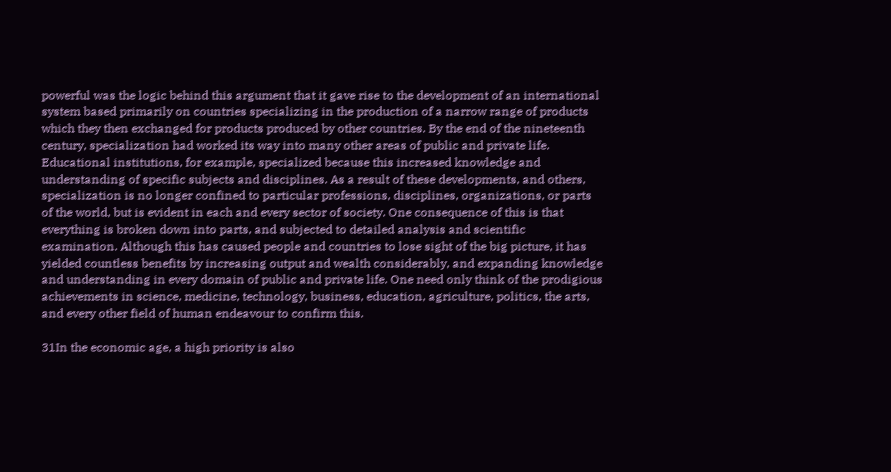powerful was the logic behind this argument that it gave rise to the development of an international system based primarily on countries specializing in the production of a narrow range of products which they then exchanged for products produced by other countries. By the end of the nineteenth century, specialization had worked its way into many other areas of public and private life. Educational institutions, for example, specialized because this increased knowledge and understanding of specific subjects and disciplines. As a result of these developments, and others, specialization is no longer confined to particular professions, disciplines, organizations, or parts of the world, but is evident in each and every sector of society. One consequence of this is that everything is broken down into parts, and subjected to detailed analysis and scientific examination. Although this has caused people and countries to lose sight of the big picture, it has yielded countless benefits by increasing output and wealth considerably, and expanding knowledge and understanding in every domain of public and private life. One need only think of the prodigious achievements in science, medicine, technology, business, education, agriculture, politics, the arts, and every other field of human endeavour to confirm this.

31In the economic age, a high priority is also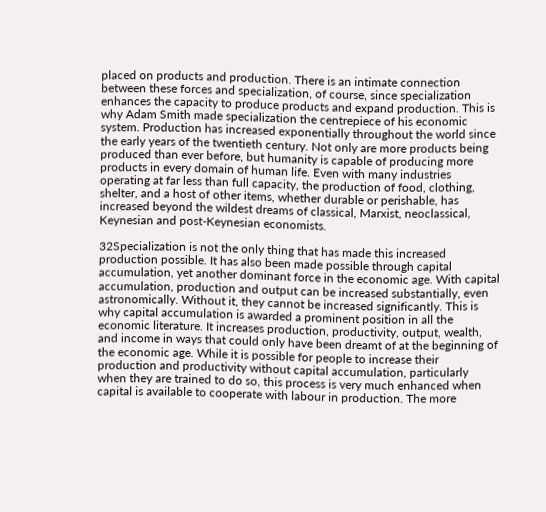placed on products and production. There is an intimate connection between these forces and specialization, of course, since specialization enhances the capacity to produce products and expand production. This is why Adam Smith made specialization the centrepiece of his economic system. Production has increased exponentially throughout the world since the early years of the twentieth century. Not only are more products being produced than ever before, but humanity is capable of producing more products in every domain of human life. Even with many industries operating at far less than full capacity, the production of food, clothing, shelter, and a host of other items, whether durable or perishable, has increased beyond the wildest dreams of classical, Marxist, neoclassical, Keynesian and post-Keynesian economists.

32Specialization is not the only thing that has made this increased production possible. It has also been made possible through capital accumulation, yet another dominant force in the economic age. With capital accumulation, production and output can be increased substantially, even astronomically. Without it, they cannot be increased significantly. This is why capital accumulation is awarded a prominent position in all the economic literature. It increases production, productivity, output, wealth, and income in ways that could only have been dreamt of at the beginning of the economic age. While it is possible for people to increase their production and productivity without capital accumulation, particularly when they are trained to do so, this process is very much enhanced when capital is available to cooperate with labour in production. The more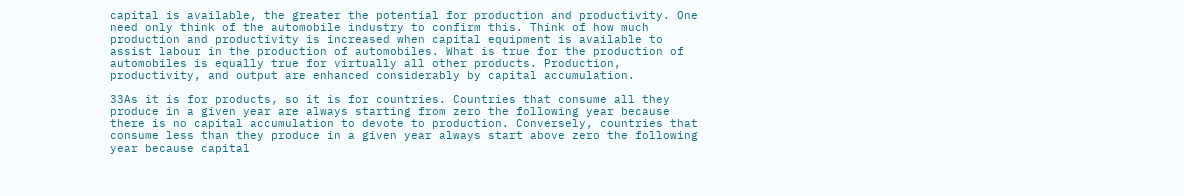capital is available, the greater the potential for production and productivity. One need only think of the automobile industry to confirm this. Think of how much production and productivity is increased when capital equipment is available to assist labour in the production of automobiles. What is true for the production of automobiles is equally true for virtually all other products. Production, productivity, and output are enhanced considerably by capital accumulation.

33As it is for products, so it is for countries. Countries that consume all they produce in a given year are always starting from zero the following year because there is no capital accumulation to devote to production. Conversely, countries that consume less than they produce in a given year always start above zero the following year because capital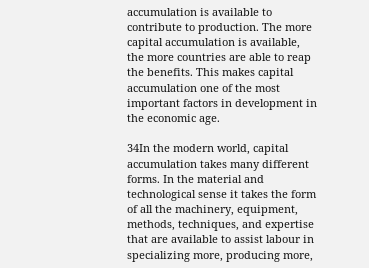accumulation is available to contribute to production. The more capital accumulation is available, the more countries are able to reap the benefits. This makes capital accumulation one of the most important factors in development in the economic age.

34In the modern world, capital accumulation takes many different forms. In the material and technological sense it takes the form of all the machinery, equipment, methods, techniques, and expertise that are available to assist labour in specializing more, producing more,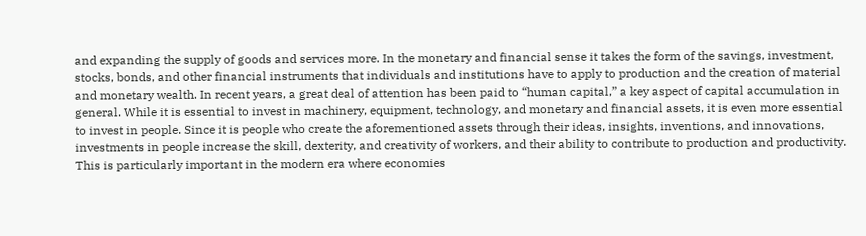and expanding the supply of goods and services more. In the monetary and financial sense it takes the form of the savings, investment, stocks, bonds, and other financial instruments that individuals and institutions have to apply to production and the creation of material and monetary wealth. In recent years, a great deal of attention has been paid to “human capital,” a key aspect of capital accumulation in general. While it is essential to invest in machinery, equipment, technology, and monetary and financial assets, it is even more essential to invest in people. Since it is people who create the aforementioned assets through their ideas, insights, inventions, and innovations, investments in people increase the skill, dexterity, and creativity of workers, and their ability to contribute to production and productivity. This is particularly important in the modern era where economies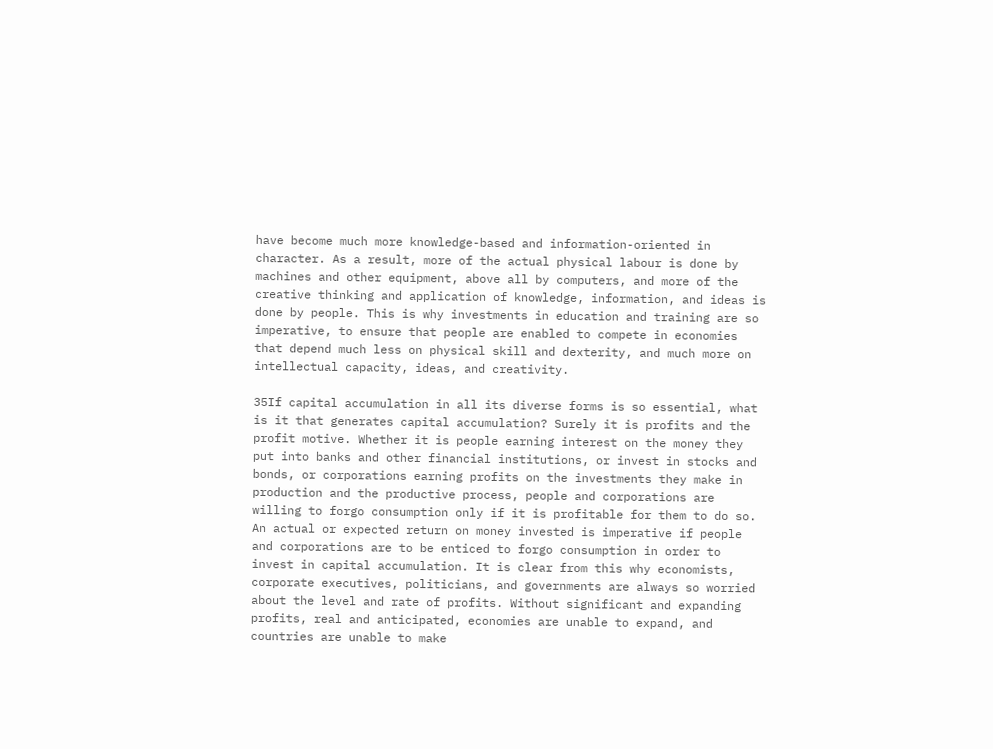have become much more knowledge-based and information-oriented in character. As a result, more of the actual physical labour is done by machines and other equipment, above all by computers, and more of the creative thinking and application of knowledge, information, and ideas is done by people. This is why investments in education and training are so imperative, to ensure that people are enabled to compete in economies that depend much less on physical skill and dexterity, and much more on intellectual capacity, ideas, and creativity.

35If capital accumulation in all its diverse forms is so essential, what is it that generates capital accumulation? Surely it is profits and the profit motive. Whether it is people earning interest on the money they put into banks and other financial institutions, or invest in stocks and bonds, or corporations earning profits on the investments they make in production and the productive process, people and corporations are willing to forgo consumption only if it is profitable for them to do so. An actual or expected return on money invested is imperative if people and corporations are to be enticed to forgo consumption in order to invest in capital accumulation. It is clear from this why economists, corporate executives, politicians, and governments are always so worried about the level and rate of profits. Without significant and expanding profits, real and anticipated, economies are unable to expand, and countries are unable to make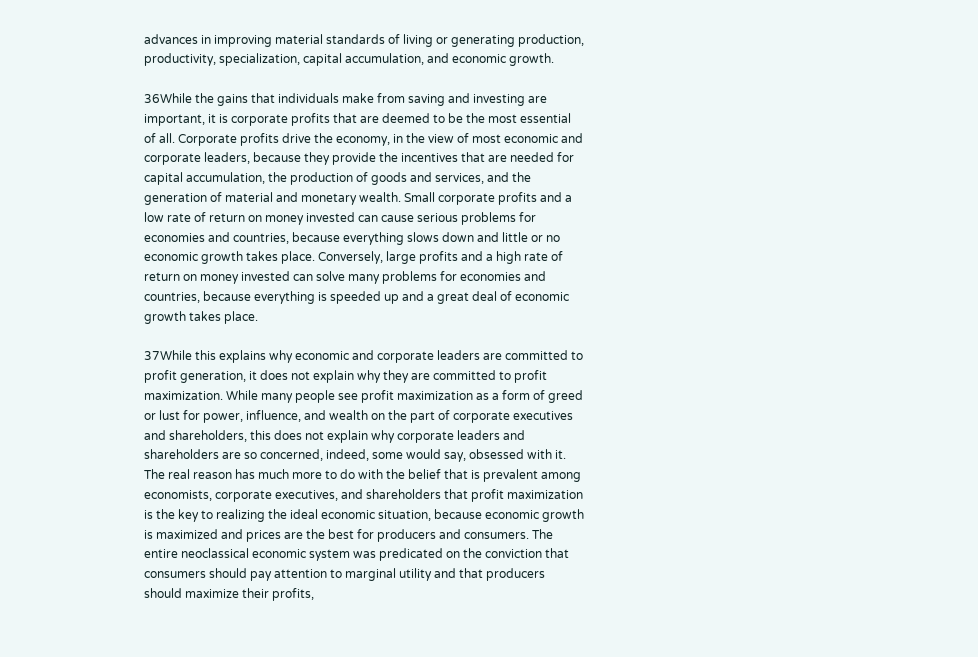advances in improving material standards of living or generating production, productivity, specialization, capital accumulation, and economic growth.

36While the gains that individuals make from saving and investing are important, it is corporate profits that are deemed to be the most essential of all. Corporate profits drive the economy, in the view of most economic and corporate leaders, because they provide the incentives that are needed for capital accumulation, the production of goods and services, and the generation of material and monetary wealth. Small corporate profits and a low rate of return on money invested can cause serious problems for economies and countries, because everything slows down and little or no economic growth takes place. Conversely, large profits and a high rate of return on money invested can solve many problems for economies and countries, because everything is speeded up and a great deal of economic growth takes place.

37While this explains why economic and corporate leaders are committed to profit generation, it does not explain why they are committed to profit maximization. While many people see profit maximization as a form of greed or lust for power, influence, and wealth on the part of corporate executives and shareholders, this does not explain why corporate leaders and shareholders are so concerned, indeed, some would say, obsessed with it. The real reason has much more to do with the belief that is prevalent among economists, corporate executives, and shareholders that profit maximization is the key to realizing the ideal economic situation, because economic growth is maximized and prices are the best for producers and consumers. The entire neoclassical economic system was predicated on the conviction that consumers should pay attention to marginal utility and that producers should maximize their profits,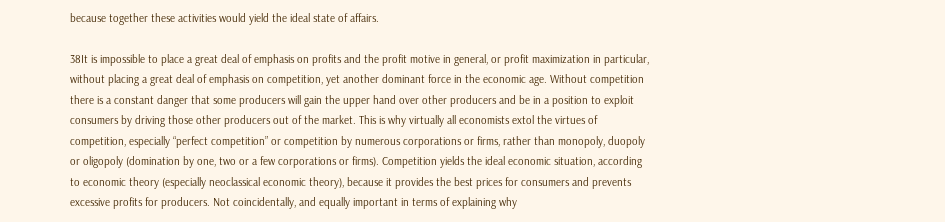because together these activities would yield the ideal state of affairs.

38It is impossible to place a great deal of emphasis on profits and the profit motive in general, or profit maximization in particular, without placing a great deal of emphasis on competition, yet another dominant force in the economic age. Without competition there is a constant danger that some producers will gain the upper hand over other producers and be in a position to exploit consumers by driving those other producers out of the market. This is why virtually all economists extol the virtues of competition, especially “perfect competition” or competition by numerous corporations or firms, rather than monopoly, duopoly or oligopoly (domination by one, two or a few corporations or firms). Competition yields the ideal economic situation, according to economic theory (especially neoclassical economic theory), because it provides the best prices for consumers and prevents excessive profits for producers. Not coincidentally, and equally important in terms of explaining why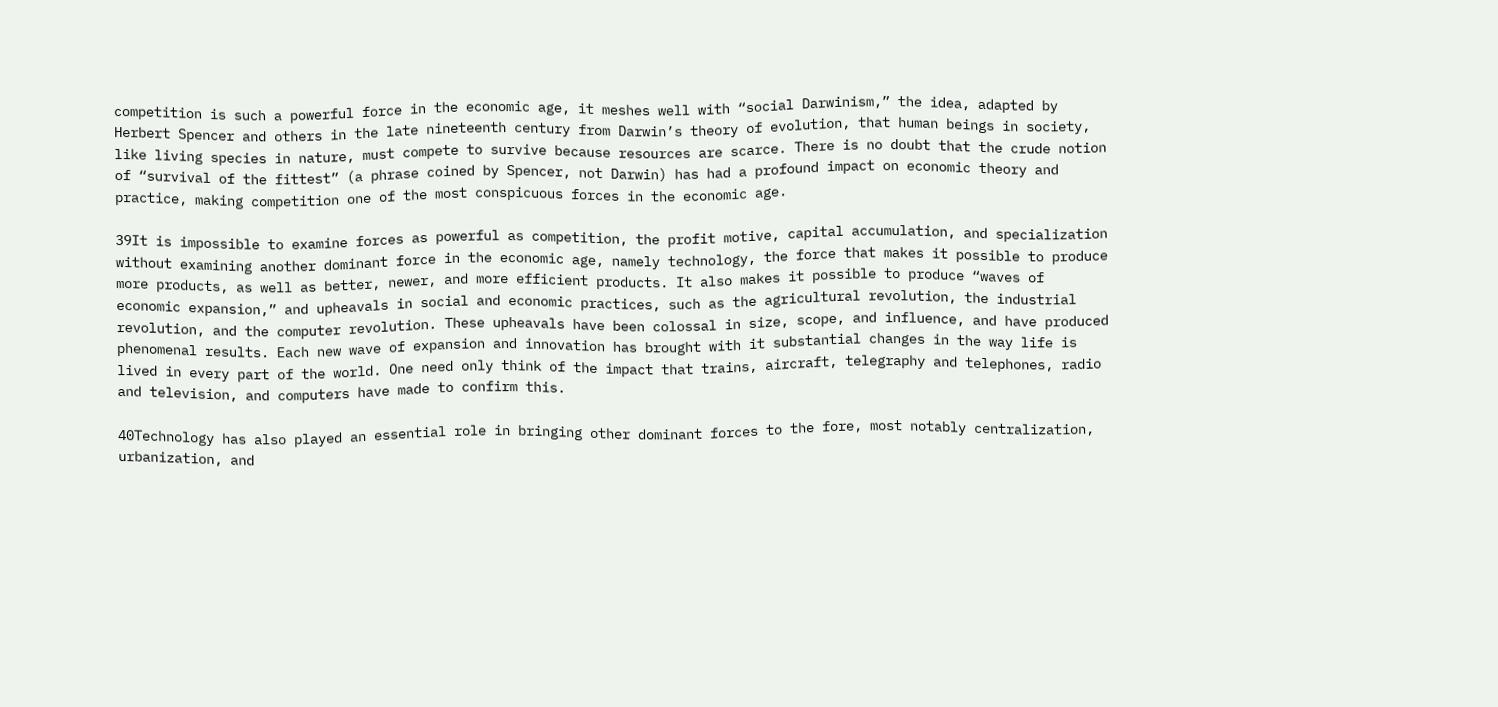competition is such a powerful force in the economic age, it meshes well with “social Darwinism,” the idea, adapted by Herbert Spencer and others in the late nineteenth century from Darwin’s theory of evolution, that human beings in society, like living species in nature, must compete to survive because resources are scarce. There is no doubt that the crude notion of “survival of the fittest” (a phrase coined by Spencer, not Darwin) has had a profound impact on economic theory and practice, making competition one of the most conspicuous forces in the economic age.

39It is impossible to examine forces as powerful as competition, the profit motive, capital accumulation, and specialization without examining another dominant force in the economic age, namely technology, the force that makes it possible to produce more products, as well as better, newer, and more efficient products. It also makes it possible to produce “waves of economic expansion,” and upheavals in social and economic practices, such as the agricultural revolution, the industrial revolution, and the computer revolution. These upheavals have been colossal in size, scope, and influence, and have produced phenomenal results. Each new wave of expansion and innovation has brought with it substantial changes in the way life is lived in every part of the world. One need only think of the impact that trains, aircraft, telegraphy and telephones, radio and television, and computers have made to confirm this.

40Technology has also played an essential role in bringing other dominant forces to the fore, most notably centralization, urbanization, and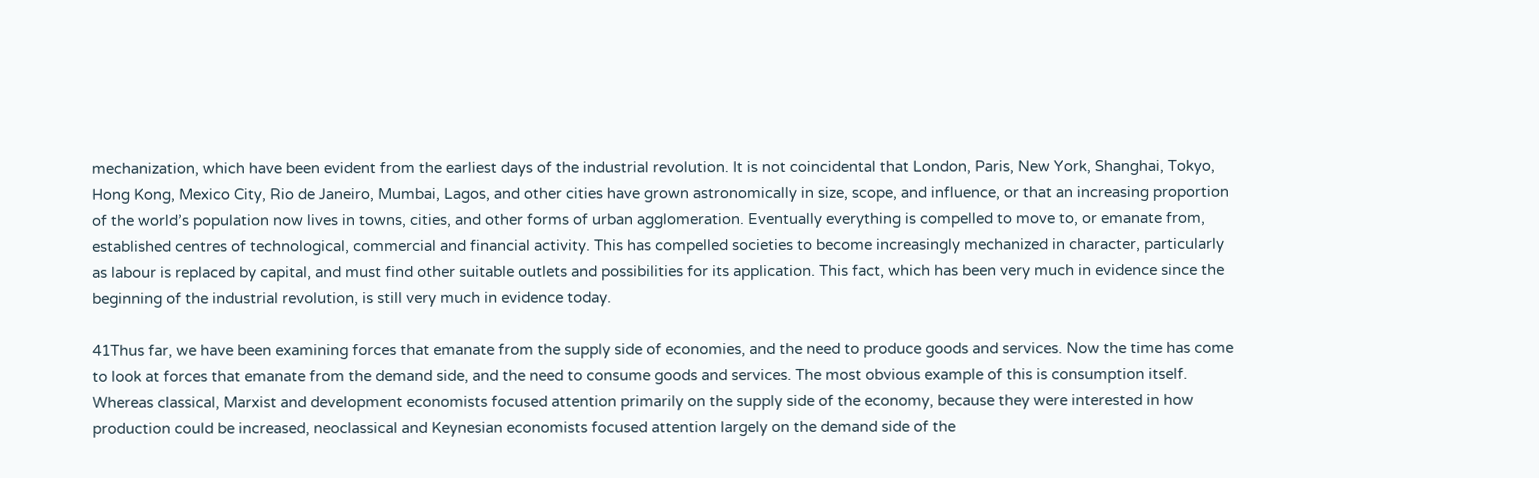mechanization, which have been evident from the earliest days of the industrial revolution. It is not coincidental that London, Paris, New York, Shanghai, Tokyo, Hong Kong, Mexico City, Rio de Janeiro, Mumbai, Lagos, and other cities have grown astronomically in size, scope, and influence, or that an increasing proportion of the world’s population now lives in towns, cities, and other forms of urban agglomeration. Eventually everything is compelled to move to, or emanate from, established centres of technological, commercial and financial activity. This has compelled societies to become increasingly mechanized in character, particularly as labour is replaced by capital, and must find other suitable outlets and possibilities for its application. This fact, which has been very much in evidence since the beginning of the industrial revolution, is still very much in evidence today.

41Thus far, we have been examining forces that emanate from the supply side of economies, and the need to produce goods and services. Now the time has come to look at forces that emanate from the demand side, and the need to consume goods and services. The most obvious example of this is consumption itself. Whereas classical, Marxist and development economists focused attention primarily on the supply side of the economy, because they were interested in how production could be increased, neoclassical and Keynesian economists focused attention largely on the demand side of the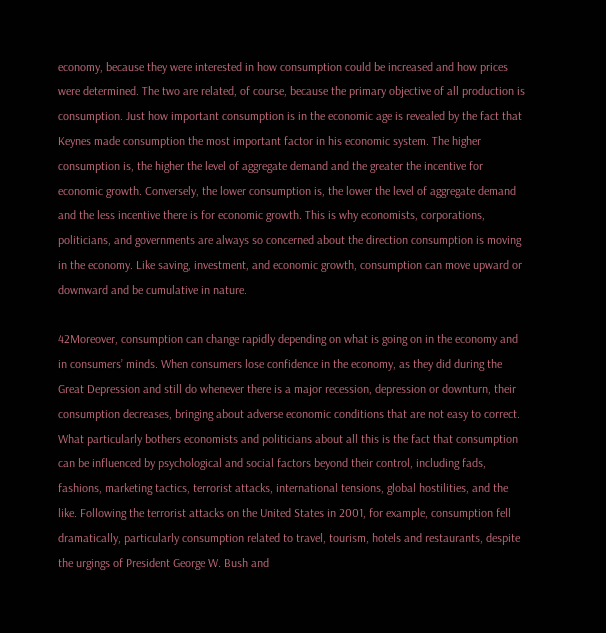economy, because they were interested in how consumption could be increased and how prices were determined. The two are related, of course, because the primary objective of all production is consumption. Just how important consumption is in the economic age is revealed by the fact that Keynes made consumption the most important factor in his economic system. The higher consumption is, the higher the level of aggregate demand and the greater the incentive for economic growth. Conversely, the lower consumption is, the lower the level of aggregate demand and the less incentive there is for economic growth. This is why economists, corporations, politicians, and governments are always so concerned about the direction consumption is moving in the economy. Like saving, investment, and economic growth, consumption can move upward or downward and be cumulative in nature.

42Moreover, consumption can change rapidly depending on what is going on in the economy and in consumers’ minds. When consumers lose confidence in the economy, as they did during the Great Depression and still do whenever there is a major recession, depression or downturn, their consumption decreases, bringing about adverse economic conditions that are not easy to correct. What particularly bothers economists and politicians about all this is the fact that consumption can be influenced by psychological and social factors beyond their control, including fads, fashions, marketing tactics, terrorist attacks, international tensions, global hostilities, and the like. Following the terrorist attacks on the United States in 2001, for example, consumption fell dramatically, particularly consumption related to travel, tourism, hotels and restaurants, despite the urgings of President George W. Bush and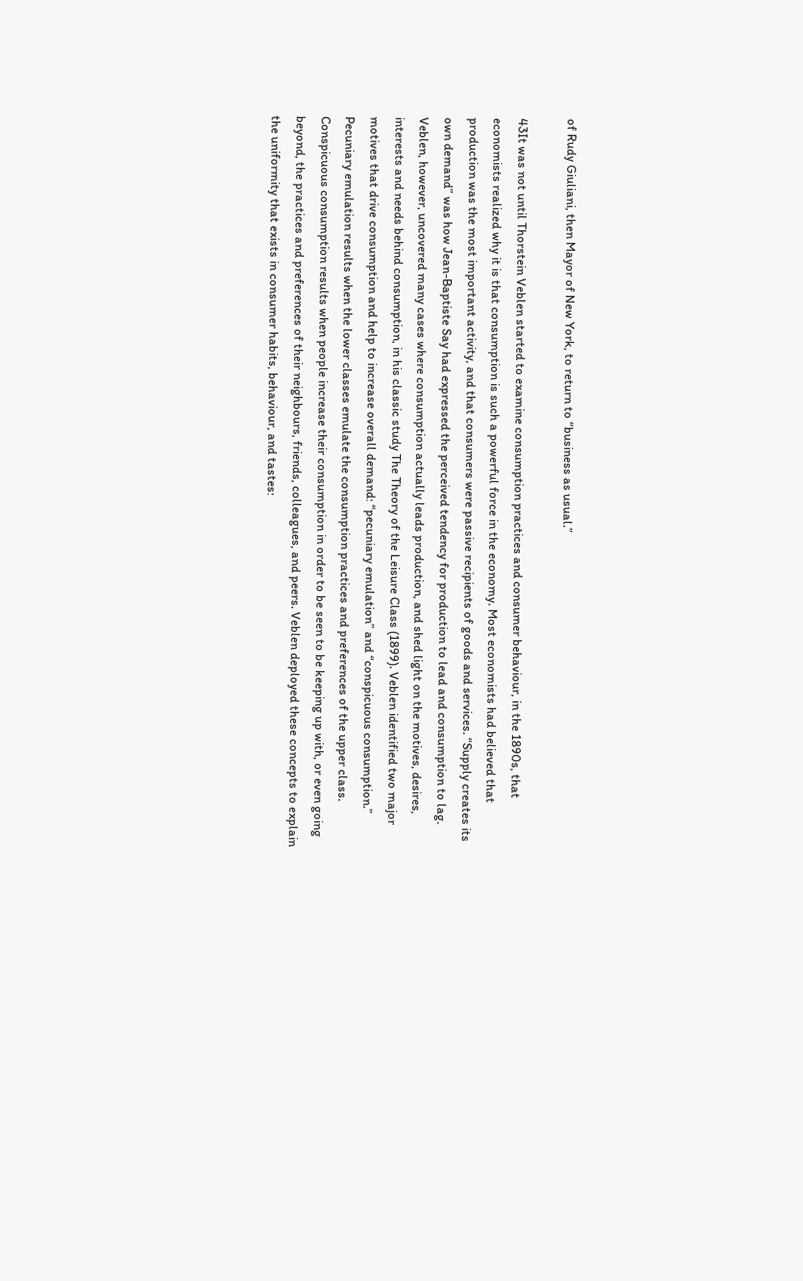of Rudy Giuliani, then Mayor of New York, to return to “business as usual.”

43It was not until Thorstein Veblen started to examine consumption practices and consumer behaviour, in the 1890s, that economists realized why it is that consumption is such a powerful force in the economy. Most economists had believed that production was the most important activity, and that consumers were passive recipients of goods and services. “Supply creates its own demand” was how Jean-Baptiste Say had expressed the perceived tendency for production to lead and consumption to lag. Veblen, however, uncovered many cases where consumption actually leads production, and shed light on the motives, desires, interests and needs behind consumption, in his classic study The Theory of the Leisure Class (1899). Veblen identified two major motives that drive consumption and help to increase overall demand: “pecuniary emulation” and “conspicuous consumption.” Pecuniary emulation results when the lower classes emulate the consumption practices and preferences of the upper class. Conspicuous consumption results when people increase their consumption in order to be seen to be keeping up with, or even going beyond, the practices and preferences of their neighbours, friends, colleagues, and peers. Veblen deployed these concepts to explain the uniformity that exists in consumer habits, behaviour, and tastes: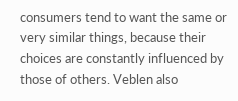consumers tend to want the same or very similar things, because their choices are constantly influenced by those of others. Veblen also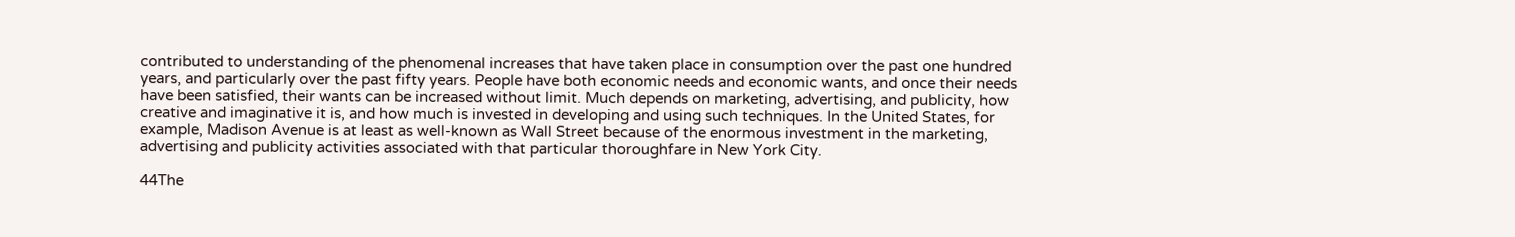contributed to understanding of the phenomenal increases that have taken place in consumption over the past one hundred years, and particularly over the past fifty years. People have both economic needs and economic wants, and once their needs have been satisfied, their wants can be increased without limit. Much depends on marketing, advertising, and publicity, how creative and imaginative it is, and how much is invested in developing and using such techniques. In the United States, for example, Madison Avenue is at least as well-known as Wall Street because of the enormous investment in the marketing, advertising and publicity activities associated with that particular thoroughfare in New York City.

44The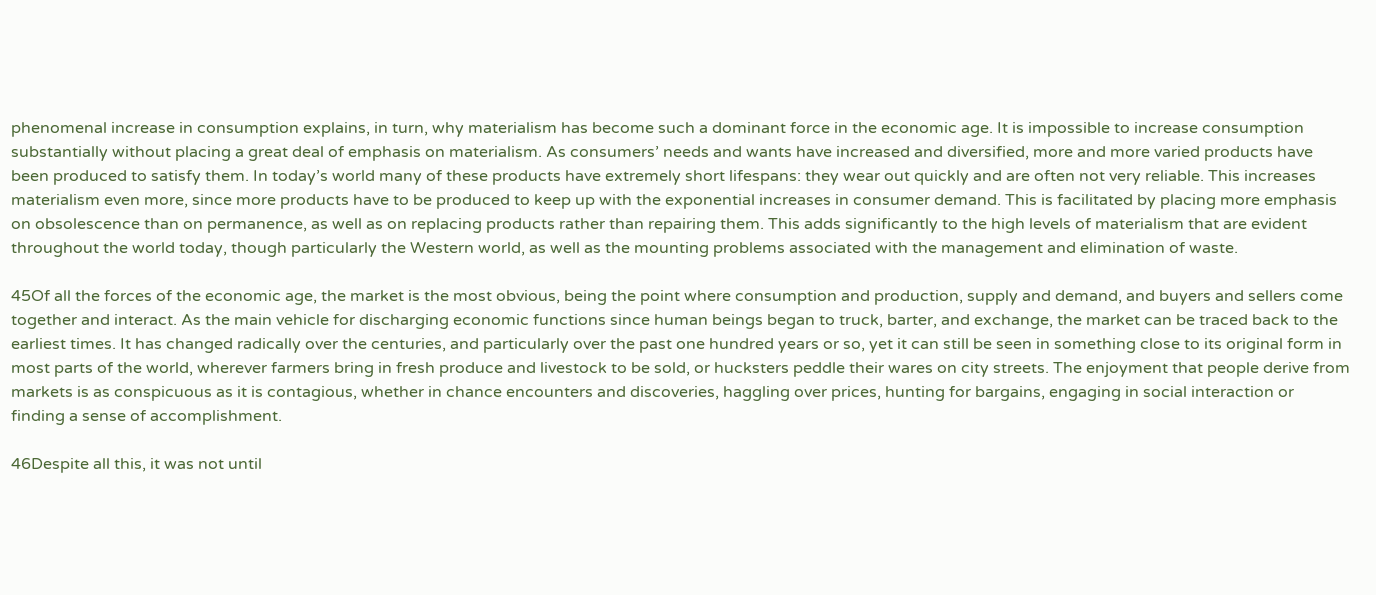phenomenal increase in consumption explains, in turn, why materialism has become such a dominant force in the economic age. It is impossible to increase consumption substantially without placing a great deal of emphasis on materialism. As consumers’ needs and wants have increased and diversified, more and more varied products have been produced to satisfy them. In today’s world many of these products have extremely short lifespans: they wear out quickly and are often not very reliable. This increases materialism even more, since more products have to be produced to keep up with the exponential increases in consumer demand. This is facilitated by placing more emphasis on obsolescence than on permanence, as well as on replacing products rather than repairing them. This adds significantly to the high levels of materialism that are evident throughout the world today, though particularly the Western world, as well as the mounting problems associated with the management and elimination of waste.

45Of all the forces of the economic age, the market is the most obvious, being the point where consumption and production, supply and demand, and buyers and sellers come together and interact. As the main vehicle for discharging economic functions since human beings began to truck, barter, and exchange, the market can be traced back to the earliest times. It has changed radically over the centuries, and particularly over the past one hundred years or so, yet it can still be seen in something close to its original form in most parts of the world, wherever farmers bring in fresh produce and livestock to be sold, or hucksters peddle their wares on city streets. The enjoyment that people derive from markets is as conspicuous as it is contagious, whether in chance encounters and discoveries, haggling over prices, hunting for bargains, engaging in social interaction or finding a sense of accomplishment.

46Despite all this, it was not until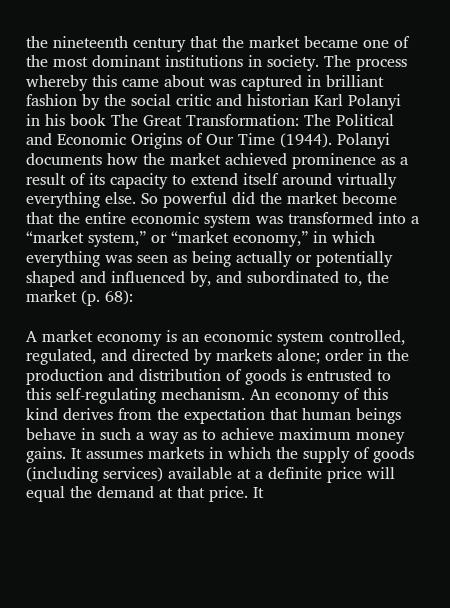the nineteenth century that the market became one of the most dominant institutions in society. The process whereby this came about was captured in brilliant fashion by the social critic and historian Karl Polanyi in his book The Great Transformation: The Political and Economic Origins of Our Time (1944). Polanyi documents how the market achieved prominence as a result of its capacity to extend itself around virtually everything else. So powerful did the market become that the entire economic system was transformed into a “market system,” or “market economy,” in which everything was seen as being actually or potentially shaped and influenced by, and subordinated to, the market (p. 68):

A market economy is an economic system controlled, regulated, and directed by markets alone; order in the production and distribution of goods is entrusted to this self-regulating mechanism. An economy of this kind derives from the expectation that human beings behave in such a way as to achieve maximum money gains. It assumes markets in which the supply of goods (including services) available at a definite price will equal the demand at that price. It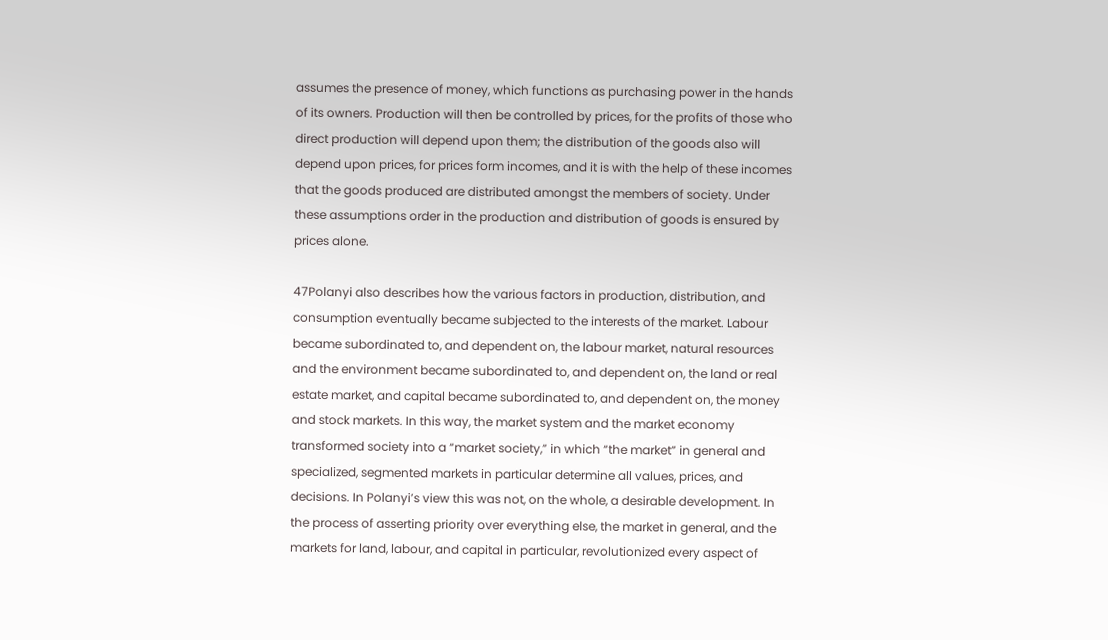assumes the presence of money, which functions as purchasing power in the hands of its owners. Production will then be controlled by prices, for the profits of those who direct production will depend upon them; the distribution of the goods also will depend upon prices, for prices form incomes, and it is with the help of these incomes that the goods produced are distributed amongst the members of society. Under these assumptions order in the production and distribution of goods is ensured by prices alone.

47Polanyi also describes how the various factors in production, distribution, and consumption eventually became subjected to the interests of the market. Labour became subordinated to, and dependent on, the labour market, natural resources and the environment became subordinated to, and dependent on, the land or real estate market, and capital became subordinated to, and dependent on, the money and stock markets. In this way, the market system and the market economy transformed society into a “market society,” in which “the market” in general and specialized, segmented markets in particular determine all values, prices, and decisions. In Polanyi’s view this was not, on the whole, a desirable development. In the process of asserting priority over everything else, the market in general, and the markets for land, labour, and capital in particular, revolutionized every aspect of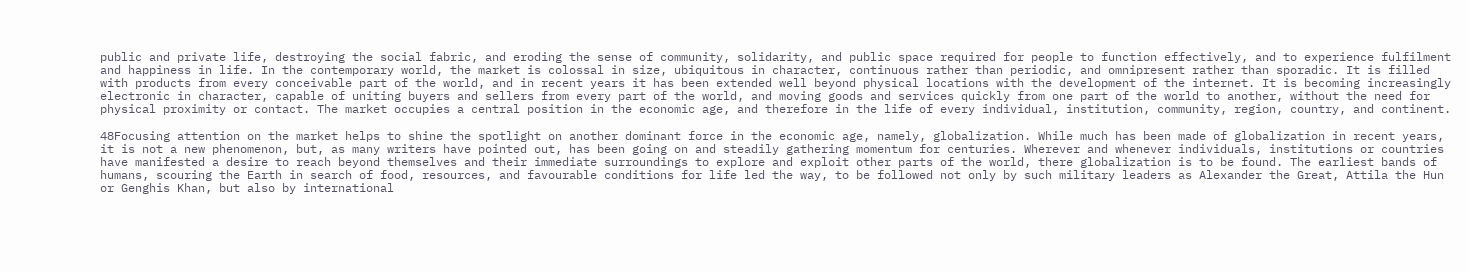public and private life, destroying the social fabric, and eroding the sense of community, solidarity, and public space required for people to function effectively, and to experience fulfilment and happiness in life. In the contemporary world, the market is colossal in size, ubiquitous in character, continuous rather than periodic, and omnipresent rather than sporadic. It is filled with products from every conceivable part of the world, and in recent years it has been extended well beyond physical locations with the development of the internet. It is becoming increasingly electronic in character, capable of uniting buyers and sellers from every part of the world, and moving goods and services quickly from one part of the world to another, without the need for physical proximity or contact. The market occupies a central position in the economic age, and therefore in the life of every individual, institution, community, region, country, and continent.

48Focusing attention on the market helps to shine the spotlight on another dominant force in the economic age, namely, globalization. While much has been made of globalization in recent years, it is not a new phenomenon, but, as many writers have pointed out, has been going on and steadily gathering momentum for centuries. Wherever and whenever individuals, institutions or countries have manifested a desire to reach beyond themselves and their immediate surroundings to explore and exploit other parts of the world, there globalization is to be found. The earliest bands of humans, scouring the Earth in search of food, resources, and favourable conditions for life led the way, to be followed not only by such military leaders as Alexander the Great, Attila the Hun or Genghis Khan, but also by international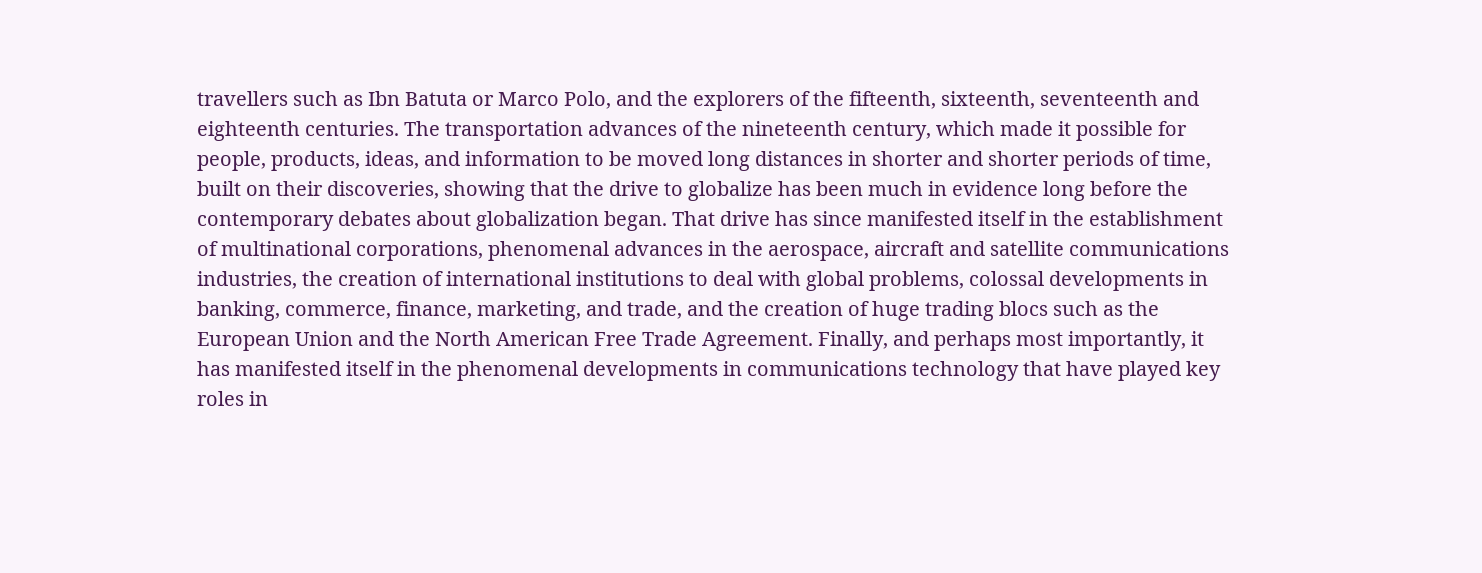travellers such as Ibn Batuta or Marco Polo, and the explorers of the fifteenth, sixteenth, seventeenth and eighteenth centuries. The transportation advances of the nineteenth century, which made it possible for people, products, ideas, and information to be moved long distances in shorter and shorter periods of time, built on their discoveries, showing that the drive to globalize has been much in evidence long before the contemporary debates about globalization began. That drive has since manifested itself in the establishment of multinational corporations, phenomenal advances in the aerospace, aircraft and satellite communications industries, the creation of international institutions to deal with global problems, colossal developments in banking, commerce, finance, marketing, and trade, and the creation of huge trading blocs such as the European Union and the North American Free Trade Agreement. Finally, and perhaps most importantly, it has manifested itself in the phenomenal developments in communications technology that have played key roles in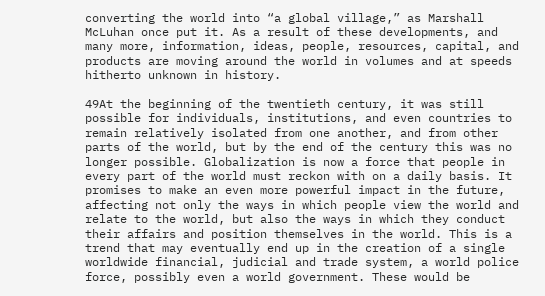converting the world into “a global village,” as Marshall McLuhan once put it. As a result of these developments, and many more, information, ideas, people, resources, capital, and products are moving around the world in volumes and at speeds hitherto unknown in history.

49At the beginning of the twentieth century, it was still possible for individuals, institutions, and even countries to remain relatively isolated from one another, and from other parts of the world, but by the end of the century this was no longer possible. Globalization is now a force that people in every part of the world must reckon with on a daily basis. It promises to make an even more powerful impact in the future, affecting not only the ways in which people view the world and relate to the world, but also the ways in which they conduct their affairs and position themselves in the world. This is a trend that may eventually end up in the creation of a single worldwide financial, judicial and trade system, a world police force, possibly even a world government. These would be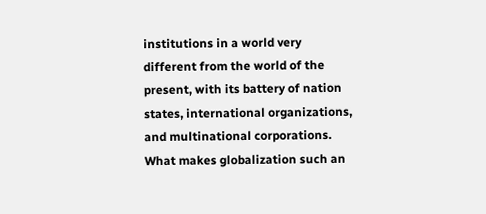institutions in a world very different from the world of the present, with its battery of nation states, international organizations, and multinational corporations. What makes globalization such an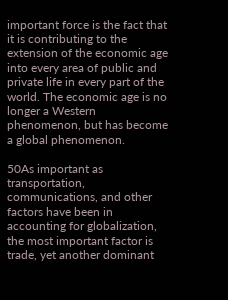important force is the fact that it is contributing to the extension of the economic age into every area of public and private life in every part of the world. The economic age is no longer a Western phenomenon, but has become a global phenomenon.

50As important as transportation, communications, and other factors have been in accounting for globalization, the most important factor is trade, yet another dominant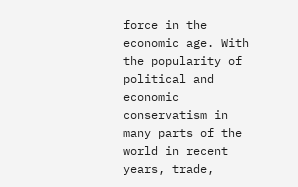force in the economic age. With the popularity of political and economic conservatism in many parts of the world in recent years, trade,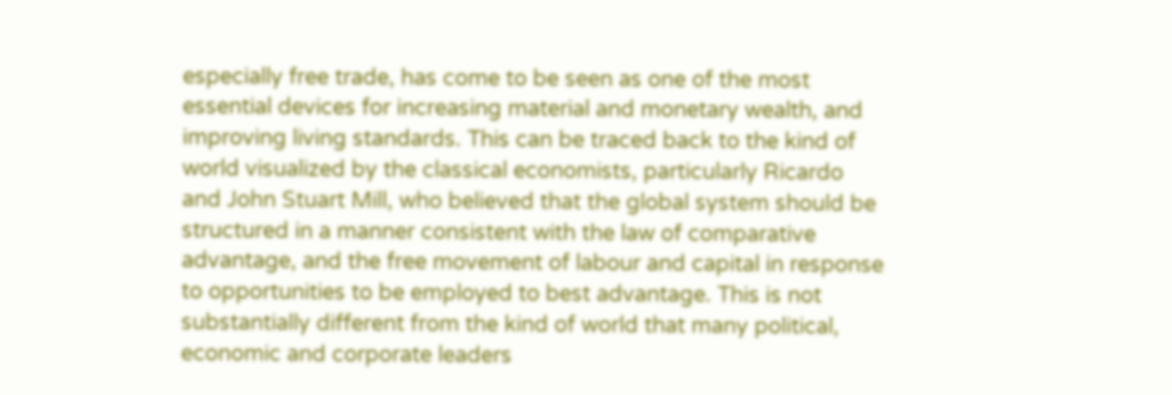especially free trade, has come to be seen as one of the most essential devices for increasing material and monetary wealth, and improving living standards. This can be traced back to the kind of world visualized by the classical economists, particularly Ricardo and John Stuart Mill, who believed that the global system should be structured in a manner consistent with the law of comparative advantage, and the free movement of labour and capital in response to opportunities to be employed to best advantage. This is not substantially different from the kind of world that many political, economic and corporate leaders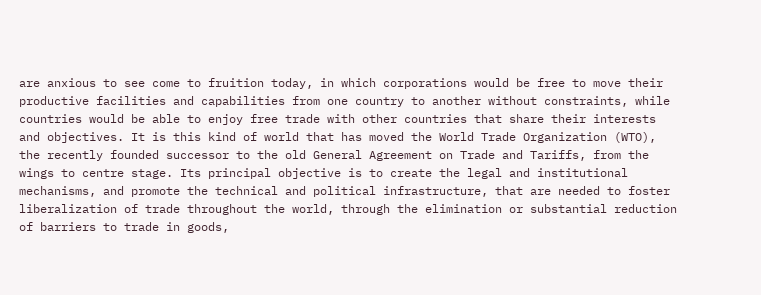are anxious to see come to fruition today, in which corporations would be free to move their productive facilities and capabilities from one country to another without constraints, while countries would be able to enjoy free trade with other countries that share their interests and objectives. It is this kind of world that has moved the World Trade Organization (WTO), the recently founded successor to the old General Agreement on Trade and Tariffs, from the wings to centre stage. Its principal objective is to create the legal and institutional mechanisms, and promote the technical and political infrastructure, that are needed to foster liberalization of trade throughout the world, through the elimination or substantial reduction of barriers to trade in goods,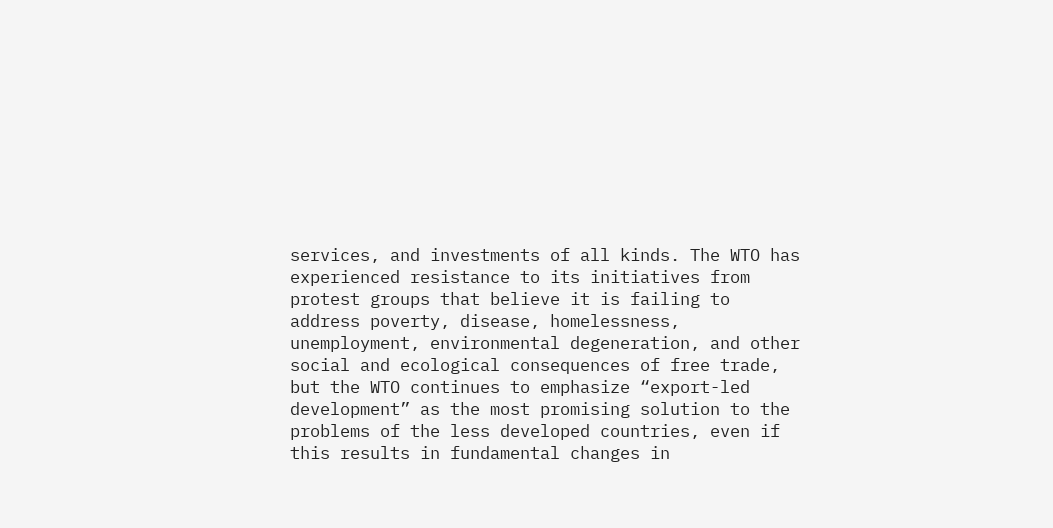services, and investments of all kinds. The WTO has experienced resistance to its initiatives from protest groups that believe it is failing to address poverty, disease, homelessness, unemployment, environmental degeneration, and other social and ecological consequences of free trade, but the WTO continues to emphasize “export-led development” as the most promising solution to the problems of the less developed countries, even if this results in fundamental changes in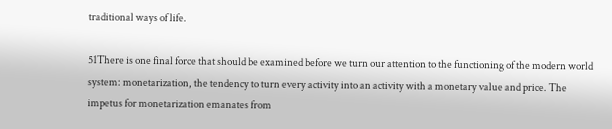traditional ways of life.

51There is one final force that should be examined before we turn our attention to the functioning of the modern world system: monetarization, the tendency to turn every activity into an activity with a monetary value and price. The impetus for monetarization emanates from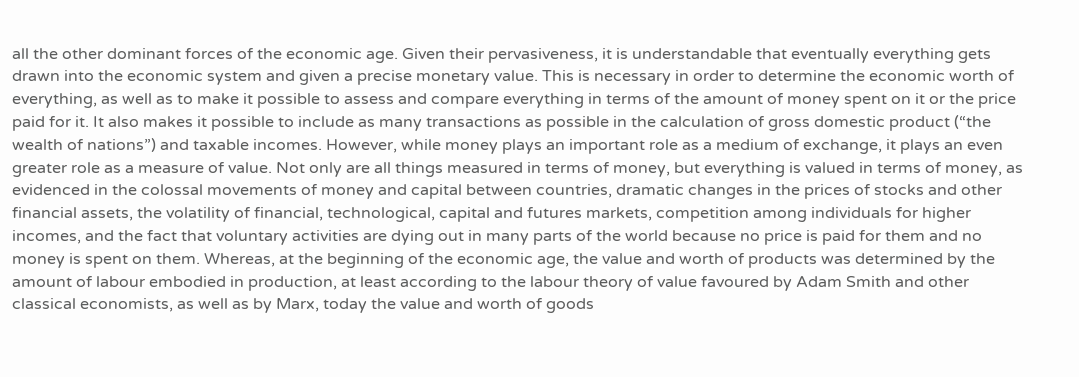all the other dominant forces of the economic age. Given their pervasiveness, it is understandable that eventually everything gets drawn into the economic system and given a precise monetary value. This is necessary in order to determine the economic worth of everything, as well as to make it possible to assess and compare everything in terms of the amount of money spent on it or the price paid for it. It also makes it possible to include as many transactions as possible in the calculation of gross domestic product (“the wealth of nations”) and taxable incomes. However, while money plays an important role as a medium of exchange, it plays an even greater role as a measure of value. Not only are all things measured in terms of money, but everything is valued in terms of money, as evidenced in the colossal movements of money and capital between countries, dramatic changes in the prices of stocks and other financial assets, the volatility of financial, technological, capital and futures markets, competition among individuals for higher incomes, and the fact that voluntary activities are dying out in many parts of the world because no price is paid for them and no money is spent on them. Whereas, at the beginning of the economic age, the value and worth of products was determined by the amount of labour embodied in production, at least according to the labour theory of value favoured by Adam Smith and other classical economists, as well as by Marx, today the value and worth of goods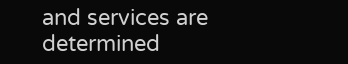and services are determined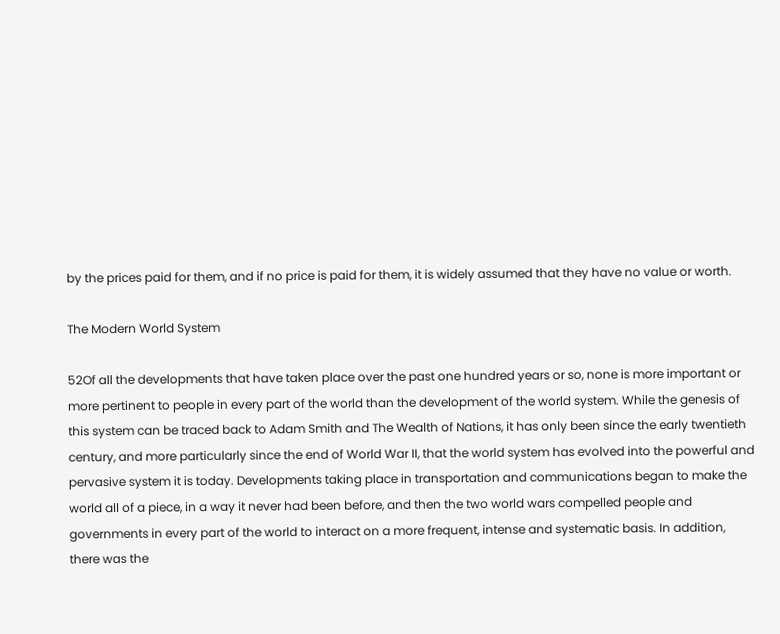by the prices paid for them, and if no price is paid for them, it is widely assumed that they have no value or worth.

The Modern World System

52Of all the developments that have taken place over the past one hundred years or so, none is more important or more pertinent to people in every part of the world than the development of the world system. While the genesis of this system can be traced back to Adam Smith and The Wealth of Nations, it has only been since the early twentieth century, and more particularly since the end of World War II, that the world system has evolved into the powerful and pervasive system it is today. Developments taking place in transportation and communications began to make the world all of a piece, in a way it never had been before, and then the two world wars compelled people and governments in every part of the world to interact on a more frequent, intense and systematic basis. In addition, there was the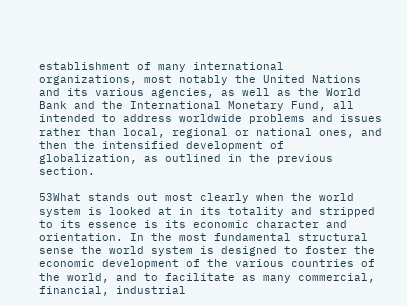establishment of many international organizations, most notably the United Nations and its various agencies, as well as the World Bank and the International Monetary Fund, all intended to address worldwide problems and issues rather than local, regional or national ones, and then the intensified development of globalization, as outlined in the previous section.

53What stands out most clearly when the world system is looked at in its totality and stripped to its essence is its economic character and orientation. In the most fundamental structural sense the world system is designed to foster the economic development of the various countries of the world, and to facilitate as many commercial, financial, industrial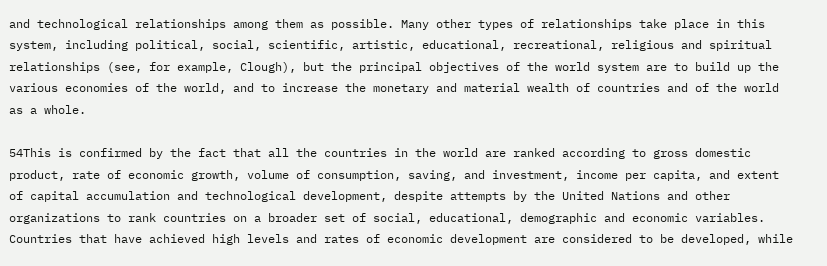and technological relationships among them as possible. Many other types of relationships take place in this system, including political, social, scientific, artistic, educational, recreational, religious and spiritual relationships (see, for example, Clough), but the principal objectives of the world system are to build up the various economies of the world, and to increase the monetary and material wealth of countries and of the world as a whole.

54This is confirmed by the fact that all the countries in the world are ranked according to gross domestic product, rate of economic growth, volume of consumption, saving, and investment, income per capita, and extent of capital accumulation and technological development, despite attempts by the United Nations and other organizations to rank countries on a broader set of social, educational, demographic and economic variables. Countries that have achieved high levels and rates of economic development are considered to be developed, while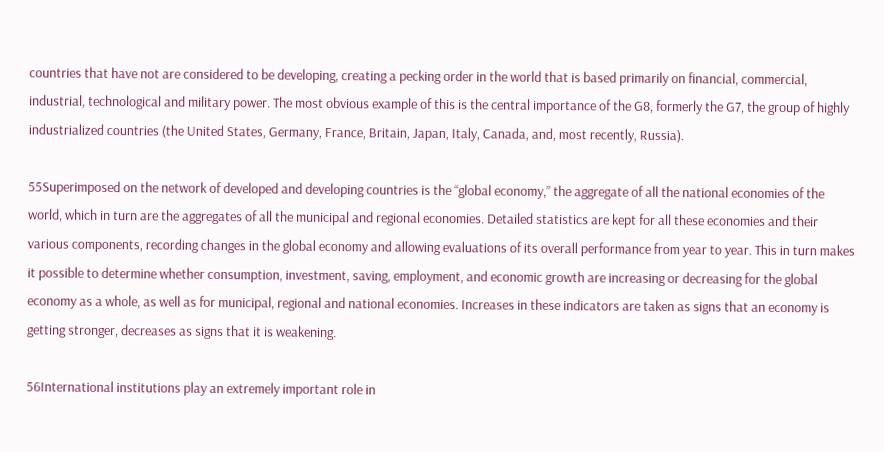countries that have not are considered to be developing, creating a pecking order in the world that is based primarily on financial, commercial, industrial, technological and military power. The most obvious example of this is the central importance of the G8, formerly the G7, the group of highly industrialized countries (the United States, Germany, France, Britain, Japan, Italy, Canada, and, most recently, Russia).

55Superimposed on the network of developed and developing countries is the “global economy,” the aggregate of all the national economies of the world, which in turn are the aggregates of all the municipal and regional economies. Detailed statistics are kept for all these economies and their various components, recording changes in the global economy and allowing evaluations of its overall performance from year to year. This in turn makes it possible to determine whether consumption, investment, saving, employment, and economic growth are increasing or decreasing for the global economy as a whole, as well as for municipal, regional and national economies. Increases in these indicators are taken as signs that an economy is getting stronger, decreases as signs that it is weakening.

56International institutions play an extremely important role in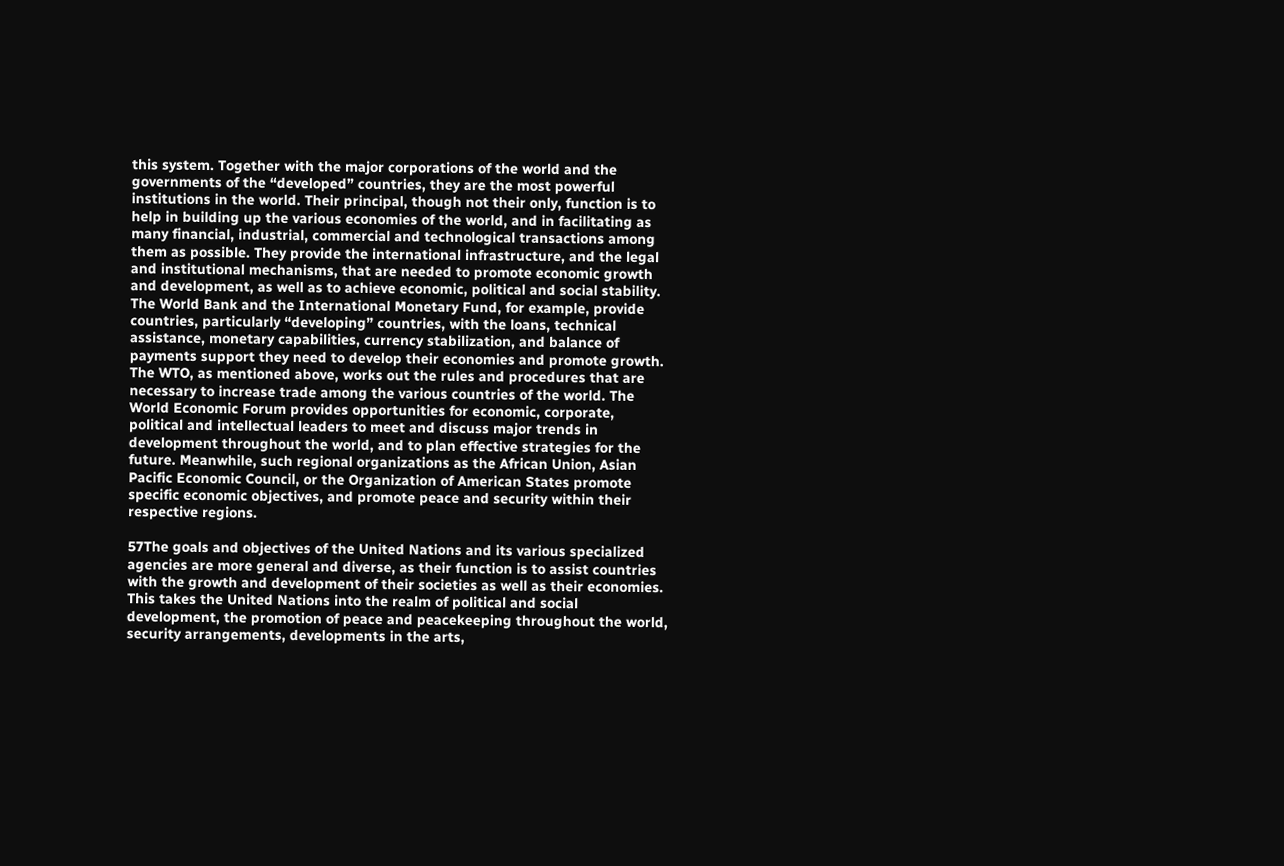this system. Together with the major corporations of the world and the governments of the “developed” countries, they are the most powerful institutions in the world. Their principal, though not their only, function is to help in building up the various economies of the world, and in facilitating as many financial, industrial, commercial and technological transactions among them as possible. They provide the international infrastructure, and the legal and institutional mechanisms, that are needed to promote economic growth and development, as well as to achieve economic, political and social stability. The World Bank and the International Monetary Fund, for example, provide countries, particularly “developing” countries, with the loans, technical assistance, monetary capabilities, currency stabilization, and balance of payments support they need to develop their economies and promote growth. The WTO, as mentioned above, works out the rules and procedures that are necessary to increase trade among the various countries of the world. The World Economic Forum provides opportunities for economic, corporate, political and intellectual leaders to meet and discuss major trends in development throughout the world, and to plan effective strategies for the future. Meanwhile, such regional organizations as the African Union, Asian Pacific Economic Council, or the Organization of American States promote specific economic objectives, and promote peace and security within their respective regions.

57The goals and objectives of the United Nations and its various specialized agencies are more general and diverse, as their function is to assist countries with the growth and development of their societies as well as their economies. This takes the United Nations into the realm of political and social development, the promotion of peace and peacekeeping throughout the world, security arrangements, developments in the arts,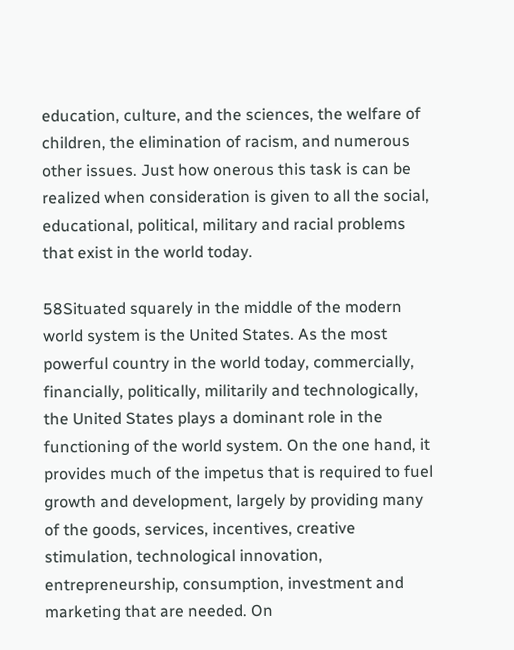education, culture, and the sciences, the welfare of children, the elimination of racism, and numerous other issues. Just how onerous this task is can be realized when consideration is given to all the social, educational, political, military and racial problems that exist in the world today.

58Situated squarely in the middle of the modern world system is the United States. As the most powerful country in the world today, commercially, financially, politically, militarily and technologically, the United States plays a dominant role in the functioning of the world system. On the one hand, it provides much of the impetus that is required to fuel growth and development, largely by providing many of the goods, services, incentives, creative stimulation, technological innovation, entrepreneurship, consumption, investment and marketing that are needed. On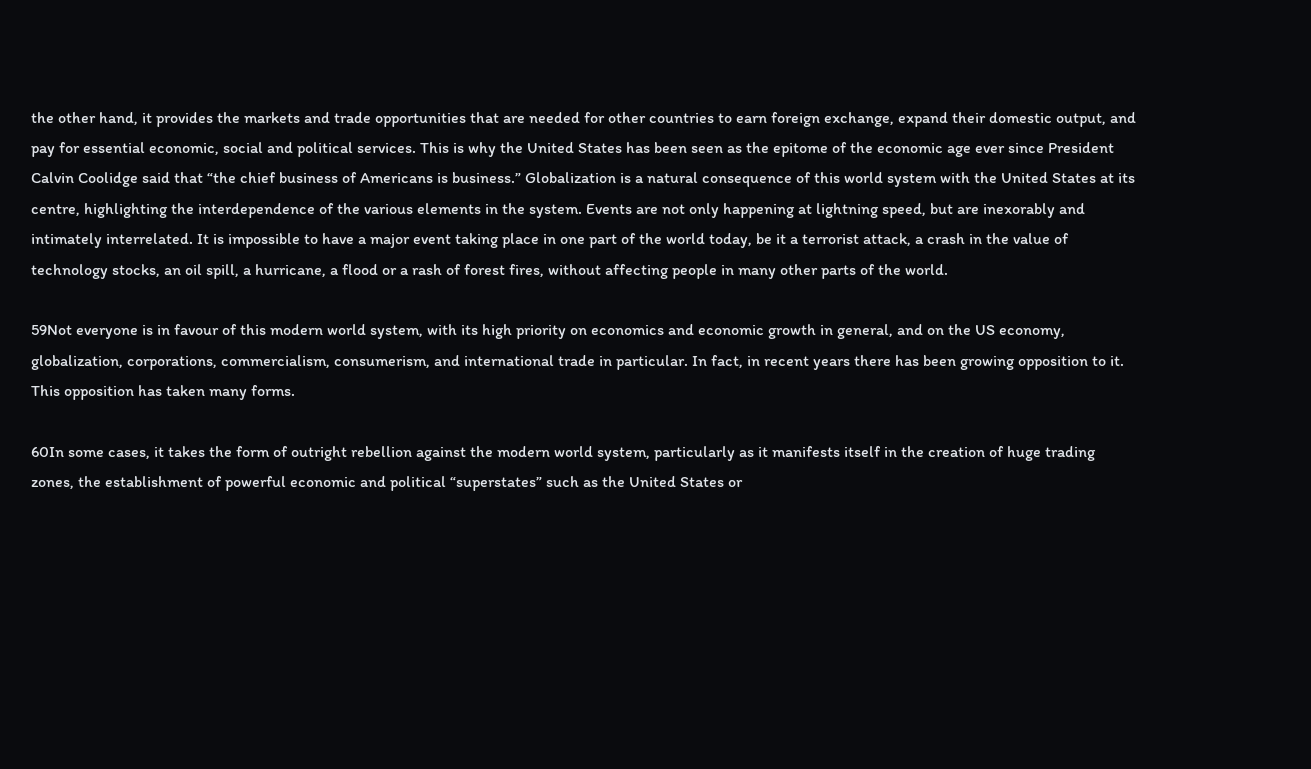the other hand, it provides the markets and trade opportunities that are needed for other countries to earn foreign exchange, expand their domestic output, and pay for essential economic, social and political services. This is why the United States has been seen as the epitome of the economic age ever since President Calvin Coolidge said that “the chief business of Americans is business.” Globalization is a natural consequence of this world system with the United States at its centre, highlighting the interdependence of the various elements in the system. Events are not only happening at lightning speed, but are inexorably and intimately interrelated. It is impossible to have a major event taking place in one part of the world today, be it a terrorist attack, a crash in the value of technology stocks, an oil spill, a hurricane, a flood or a rash of forest fires, without affecting people in many other parts of the world.

59Not everyone is in favour of this modern world system, with its high priority on economics and economic growth in general, and on the US economy, globalization, corporations, commercialism, consumerism, and international trade in particular. In fact, in recent years there has been growing opposition to it. This opposition has taken many forms.

60In some cases, it takes the form of outright rebellion against the modern world system, particularly as it manifests itself in the creation of huge trading zones, the establishment of powerful economic and political “superstates” such as the United States or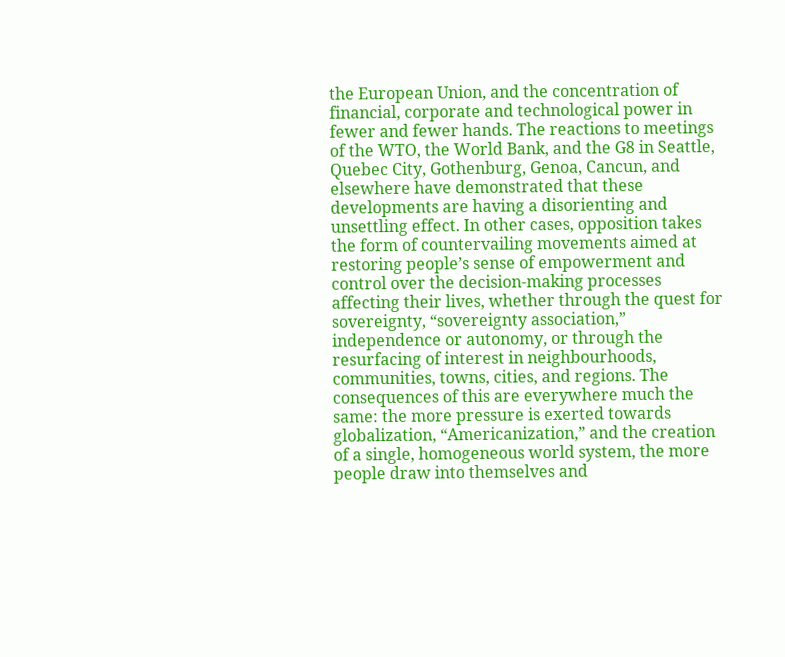the European Union, and the concentration of financial, corporate and technological power in fewer and fewer hands. The reactions to meetings of the WTO, the World Bank, and the G8 in Seattle, Quebec City, Gothenburg, Genoa, Cancun, and elsewhere have demonstrated that these developments are having a disorienting and unsettling effect. In other cases, opposition takes the form of countervailing movements aimed at restoring people’s sense of empowerment and control over the decision-making processes affecting their lives, whether through the quest for sovereignty, “sovereignty association,” independence or autonomy, or through the resurfacing of interest in neighbourhoods, communities, towns, cities, and regions. The consequences of this are everywhere much the same: the more pressure is exerted towards globalization, “Americanization,” and the creation of a single, homogeneous world system, the more people draw into themselves and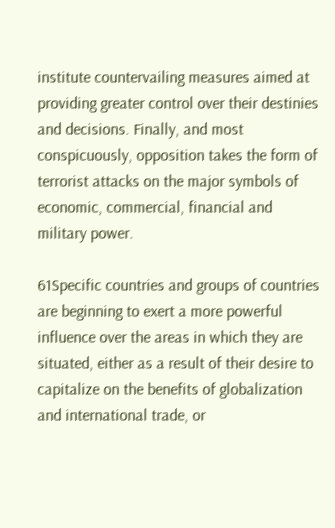institute countervailing measures aimed at providing greater control over their destinies and decisions. Finally, and most conspicuously, opposition takes the form of terrorist attacks on the major symbols of economic, commercial, financial and military power.

61Specific countries and groups of countries are beginning to exert a more powerful influence over the areas in which they are situated, either as a result of their desire to capitalize on the benefits of globalization and international trade, or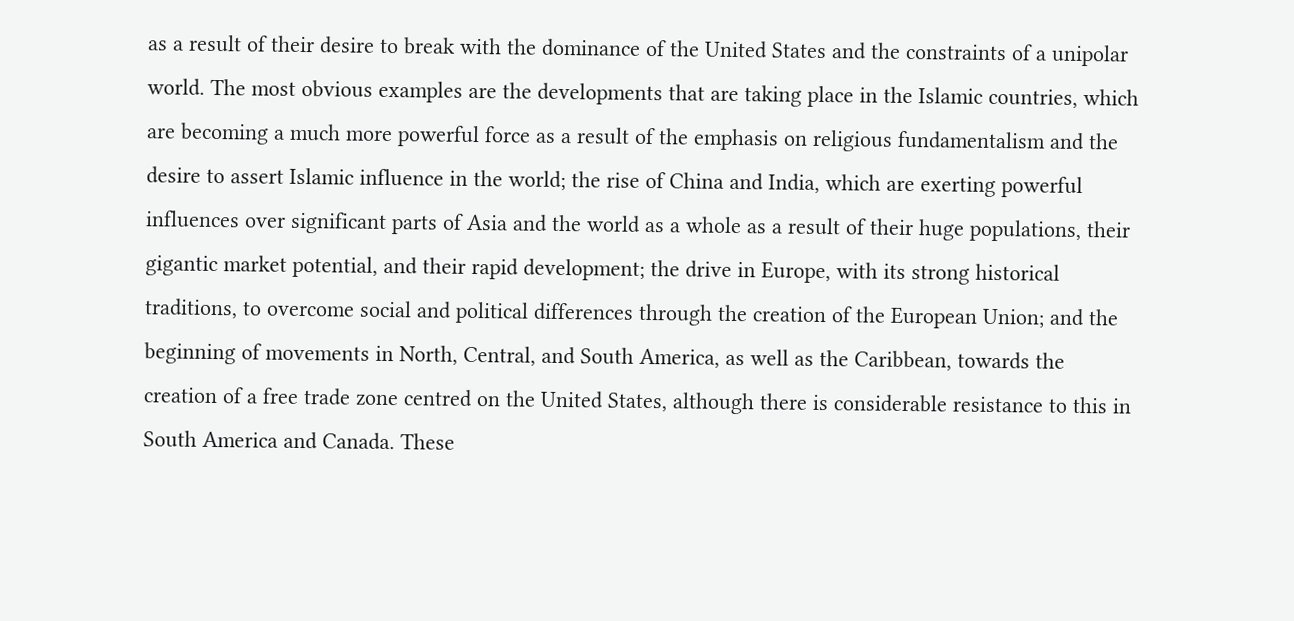as a result of their desire to break with the dominance of the United States and the constraints of a unipolar world. The most obvious examples are the developments that are taking place in the Islamic countries, which are becoming a much more powerful force as a result of the emphasis on religious fundamentalism and the desire to assert Islamic influence in the world; the rise of China and India, which are exerting powerful influences over significant parts of Asia and the world as a whole as a result of their huge populations, their gigantic market potential, and their rapid development; the drive in Europe, with its strong historical traditions, to overcome social and political differences through the creation of the European Union; and the beginning of movements in North, Central, and South America, as well as the Caribbean, towards the creation of a free trade zone centred on the United States, although there is considerable resistance to this in South America and Canada. These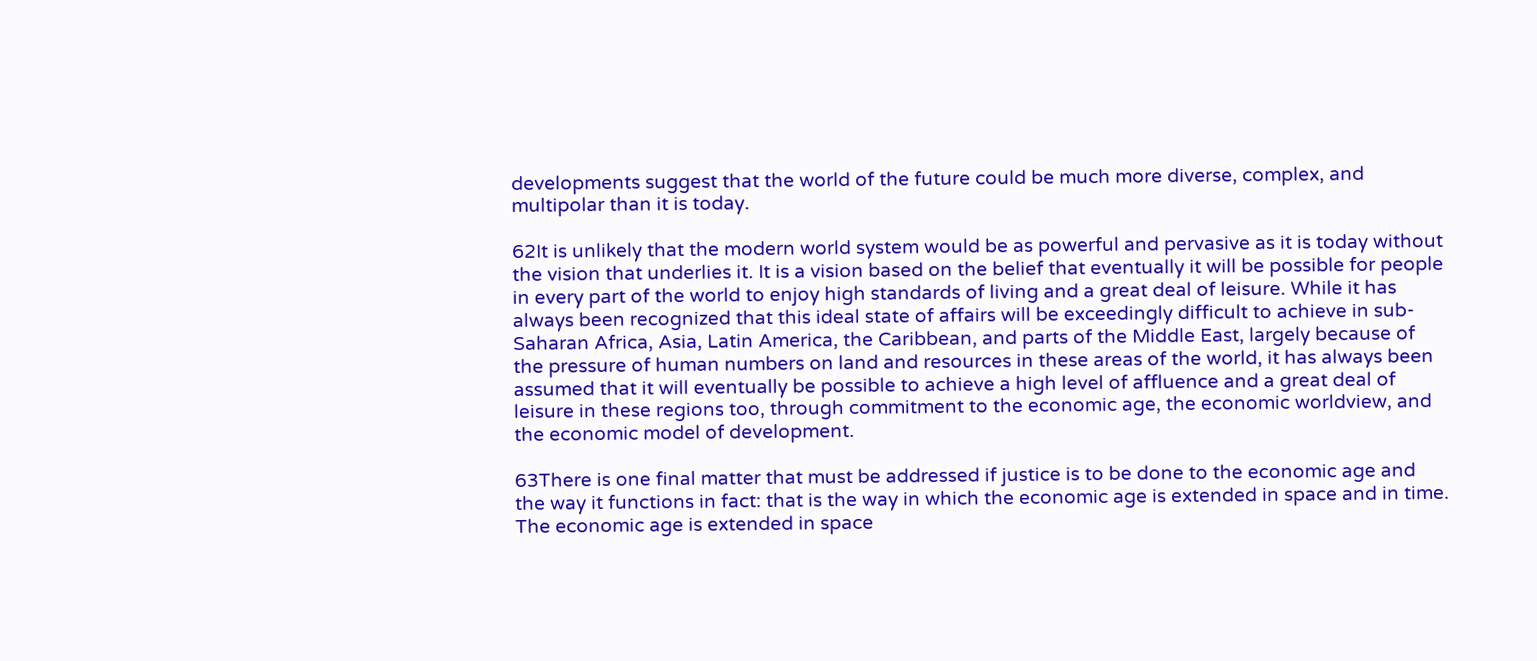developments suggest that the world of the future could be much more diverse, complex, and multipolar than it is today.

62It is unlikely that the modern world system would be as powerful and pervasive as it is today without the vision that underlies it. It is a vision based on the belief that eventually it will be possible for people in every part of the world to enjoy high standards of living and a great deal of leisure. While it has always been recognized that this ideal state of affairs will be exceedingly difficult to achieve in sub-Saharan Africa, Asia, Latin America, the Caribbean, and parts of the Middle East, largely because of the pressure of human numbers on land and resources in these areas of the world, it has always been assumed that it will eventually be possible to achieve a high level of affluence and a great deal of leisure in these regions too, through commitment to the economic age, the economic worldview, and the economic model of development.

63There is one final matter that must be addressed if justice is to be done to the economic age and the way it functions in fact: that is the way in which the economic age is extended in space and in time. The economic age is extended in space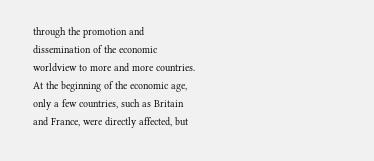through the promotion and dissemination of the economic worldview to more and more countries. At the beginning of the economic age, only a few countries, such as Britain and France, were directly affected, but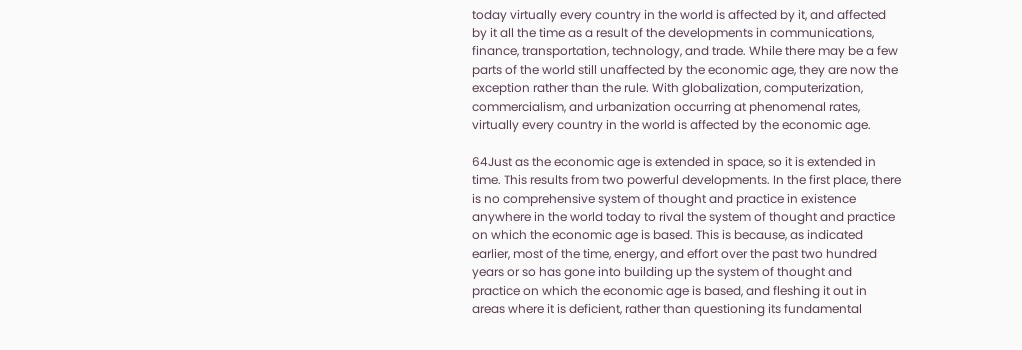today virtually every country in the world is affected by it, and affected by it all the time as a result of the developments in communications, finance, transportation, technology, and trade. While there may be a few parts of the world still unaffected by the economic age, they are now the exception rather than the rule. With globalization, computerization, commercialism, and urbanization occurring at phenomenal rates, virtually every country in the world is affected by the economic age.

64Just as the economic age is extended in space, so it is extended in time. This results from two powerful developments. In the first place, there is no comprehensive system of thought and practice in existence anywhere in the world today to rival the system of thought and practice on which the economic age is based. This is because, as indicated earlier, most of the time, energy, and effort over the past two hundred years or so has gone into building up the system of thought and practice on which the economic age is based, and fleshing it out in areas where it is deficient, rather than questioning its fundamental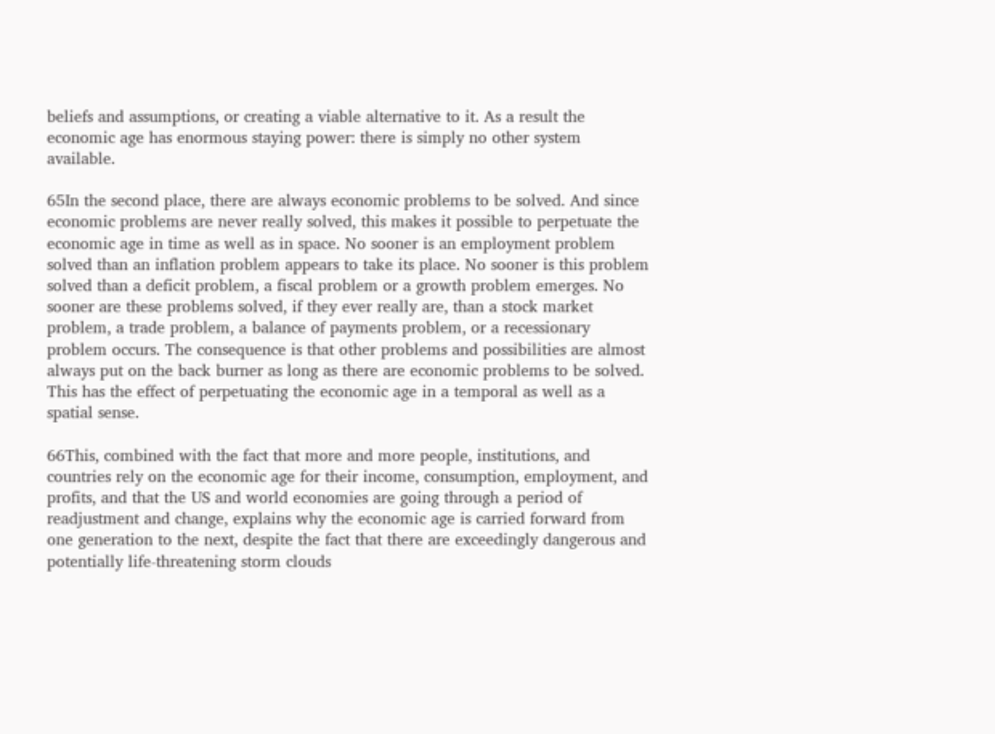beliefs and assumptions, or creating a viable alternative to it. As a result the economic age has enormous staying power: there is simply no other system available.

65In the second place, there are always economic problems to be solved. And since economic problems are never really solved, this makes it possible to perpetuate the economic age in time as well as in space. No sooner is an employment problem solved than an inflation problem appears to take its place. No sooner is this problem solved than a deficit problem, a fiscal problem or a growth problem emerges. No sooner are these problems solved, if they ever really are, than a stock market problem, a trade problem, a balance of payments problem, or a recessionary problem occurs. The consequence is that other problems and possibilities are almost always put on the back burner as long as there are economic problems to be solved. This has the effect of perpetuating the economic age in a temporal as well as a spatial sense.

66This, combined with the fact that more and more people, institutions, and countries rely on the economic age for their income, consumption, employment, and profits, and that the US and world economies are going through a period of readjustment and change, explains why the economic age is carried forward from one generation to the next, despite the fact that there are exceedingly dangerous and potentially life-threatening storm clouds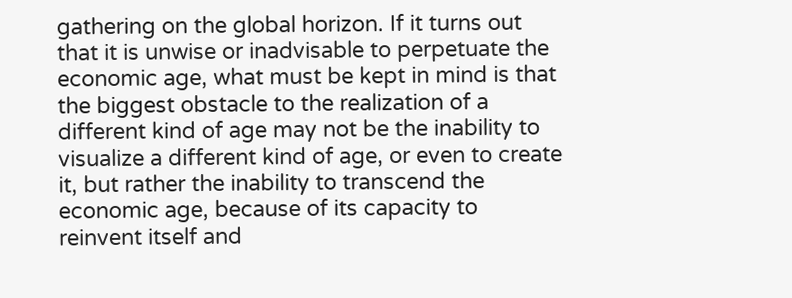gathering on the global horizon. If it turns out that it is unwise or inadvisable to perpetuate the economic age, what must be kept in mind is that the biggest obstacle to the realization of a different kind of age may not be the inability to visualize a different kind of age, or even to create it, but rather the inability to transcend the economic age, because of its capacity to reinvent itself and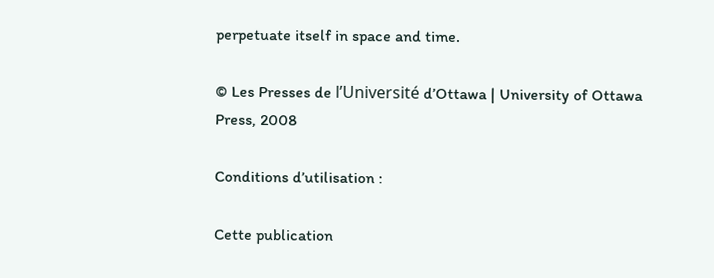perpetuate itself in space and time.

© Les Presses de l’Université d’Ottawa | University of Ottawa Press, 2008

Conditions d’utilisation :

Cette publication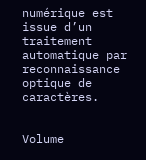numérique est issue d’un traitement automatique par reconnaissance optique de caractères.


Volume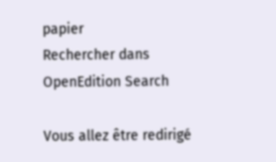papier
Rechercher dans OpenEdition Search

Vous allez être redirigé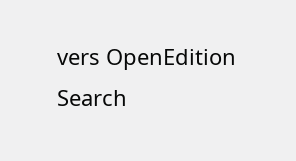vers OpenEdition Search